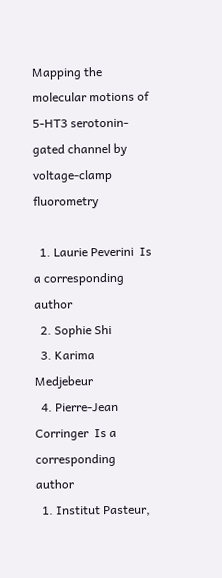Mapping the molecular motions of 5-HT3 serotonin-gated channel by voltage-clamp fluorometry

  1. Laurie Peverini  Is a corresponding author
  2. Sophie Shi
  3. Karima Medjebeur
  4. Pierre-Jean Corringer  Is a corresponding author
  1. Institut Pasteur,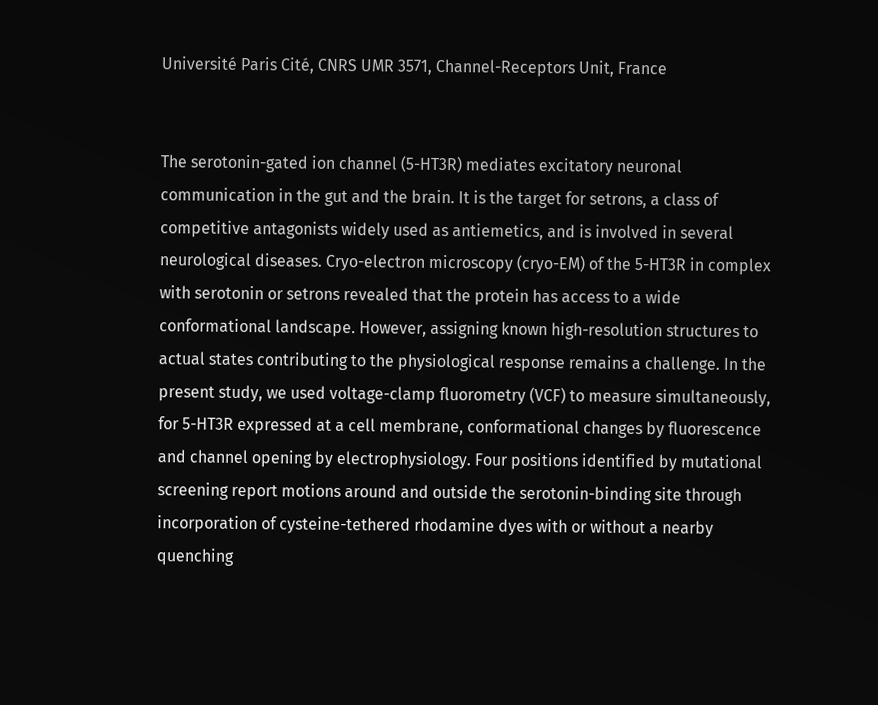Université Paris Cité, CNRS UMR 3571, Channel-Receptors Unit, France


The serotonin-gated ion channel (5-HT3R) mediates excitatory neuronal communication in the gut and the brain. It is the target for setrons, a class of competitive antagonists widely used as antiemetics, and is involved in several neurological diseases. Cryo-electron microscopy (cryo-EM) of the 5-HT3R in complex with serotonin or setrons revealed that the protein has access to a wide conformational landscape. However, assigning known high-resolution structures to actual states contributing to the physiological response remains a challenge. In the present study, we used voltage-clamp fluorometry (VCF) to measure simultaneously, for 5-HT3R expressed at a cell membrane, conformational changes by fluorescence and channel opening by electrophysiology. Four positions identified by mutational screening report motions around and outside the serotonin-binding site through incorporation of cysteine-tethered rhodamine dyes with or without a nearby quenching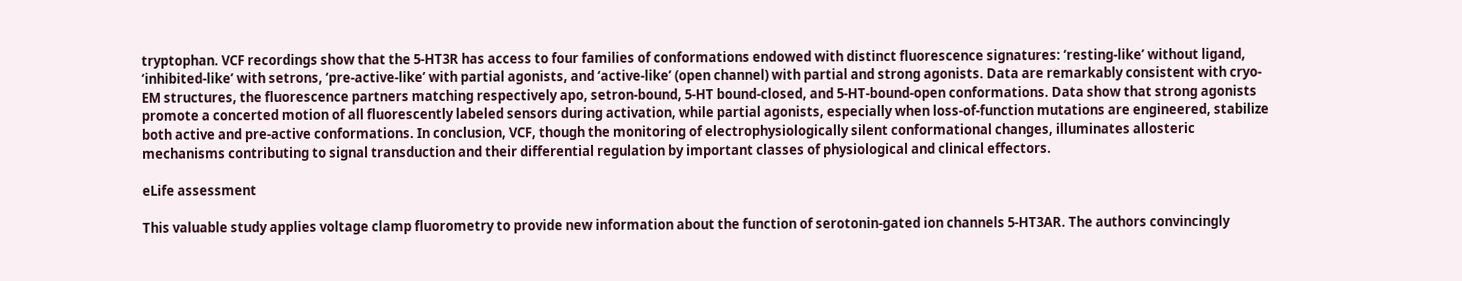tryptophan. VCF recordings show that the 5-HT3R has access to four families of conformations endowed with distinct fluorescence signatures: ‘resting-like’ without ligand, ‘inhibited-like’ with setrons, ‘pre-active-like’ with partial agonists, and ‘active-like’ (open channel) with partial and strong agonists. Data are remarkably consistent with cryo-EM structures, the fluorescence partners matching respectively apo, setron-bound, 5-HT bound-closed, and 5-HT-bound-open conformations. Data show that strong agonists promote a concerted motion of all fluorescently labeled sensors during activation, while partial agonists, especially when loss-of-function mutations are engineered, stabilize both active and pre-active conformations. In conclusion, VCF, though the monitoring of electrophysiologically silent conformational changes, illuminates allosteric mechanisms contributing to signal transduction and their differential regulation by important classes of physiological and clinical effectors.

eLife assessment

This valuable study applies voltage clamp fluorometry to provide new information about the function of serotonin-gated ion channels 5-HT3AR. The authors convincingly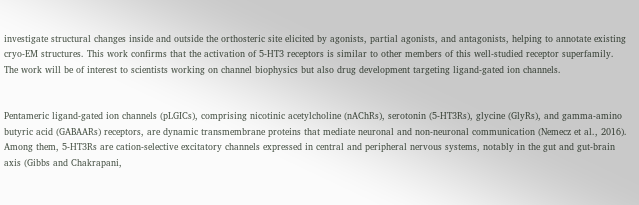investigate structural changes inside and outside the orthosteric site elicited by agonists, partial agonists, and antagonists, helping to annotate existing cryo-EM structures. This work confirms that the activation of 5-HT3 receptors is similar to other members of this well-studied receptor superfamily. The work will be of interest to scientists working on channel biophysics but also drug development targeting ligand-gated ion channels.


Pentameric ligand-gated ion channels (pLGICs), comprising nicotinic acetylcholine (nAChRs), serotonin (5-HT3Rs), glycine (GlyRs), and gamma-amino butyric acid (GABAARs) receptors, are dynamic transmembrane proteins that mediate neuronal and non-neuronal communication (Nemecz et al., 2016). Among them, 5-HT3Rs are cation-selective excitatory channels expressed in central and peripheral nervous systems, notably in the gut and gut-brain axis (Gibbs and Chakrapani,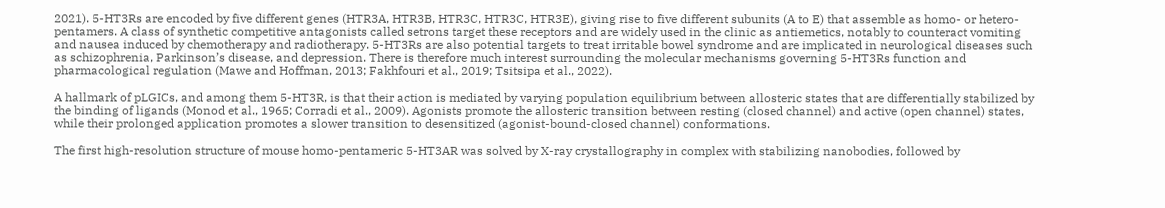2021). 5-HT3Rs are encoded by five different genes (HTR3A, HTR3B, HTR3C, HTR3C, HTR3E), giving rise to five different subunits (A to E) that assemble as homo- or hetero-pentamers. A class of synthetic competitive antagonists called setrons target these receptors and are widely used in the clinic as antiemetics, notably to counteract vomiting and nausea induced by chemotherapy and radiotherapy. 5-HT3Rs are also potential targets to treat irritable bowel syndrome and are implicated in neurological diseases such as schizophrenia, Parkinson’s disease, and depression. There is therefore much interest surrounding the molecular mechanisms governing 5-HT3Rs function and pharmacological regulation (Mawe and Hoffman, 2013; Fakhfouri et al., 2019; Tsitsipa et al., 2022).

A hallmark of pLGICs, and among them 5-HT3R, is that their action is mediated by varying population equilibrium between allosteric states that are differentially stabilized by the binding of ligands (Monod et al., 1965; Corradi et al., 2009). Agonists promote the allosteric transition between resting (closed channel) and active (open channel) states, while their prolonged application promotes a slower transition to desensitized (agonist-bound-closed channel) conformations.

The first high-resolution structure of mouse homo-pentameric 5-HT3AR was solved by X-ray crystallography in complex with stabilizing nanobodies, followed by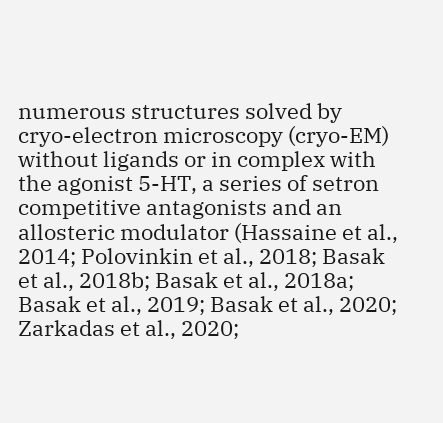numerous structures solved by cryo-electron microscopy (cryo-EM) without ligands or in complex with the agonist 5-HT, a series of setron competitive antagonists and an allosteric modulator (Hassaine et al., 2014; Polovinkin et al., 2018; Basak et al., 2018b; Basak et al., 2018a; Basak et al., 2019; Basak et al., 2020; Zarkadas et al., 2020;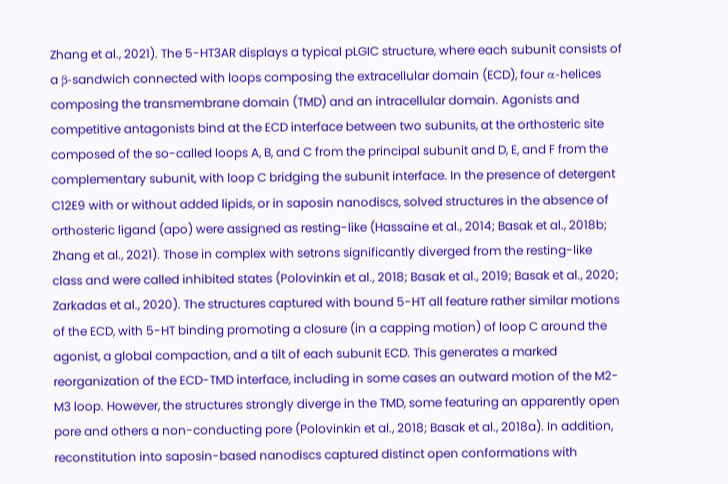Zhang et al., 2021). The 5-HT3AR displays a typical pLGIC structure, where each subunit consists of a β-sandwich connected with loops composing the extracellular domain (ECD), four α-helices composing the transmembrane domain (TMD) and an intracellular domain. Agonists and competitive antagonists bind at the ECD interface between two subunits, at the orthosteric site composed of the so-called loops A, B, and C from the principal subunit and D, E, and F from the complementary subunit, with loop C bridging the subunit interface. In the presence of detergent C12E9 with or without added lipids, or in saposin nanodiscs, solved structures in the absence of orthosteric ligand (apo) were assigned as resting-like (Hassaine et al., 2014; Basak et al., 2018b; Zhang et al., 2021). Those in complex with setrons significantly diverged from the resting-like class and were called inhibited states (Polovinkin et al., 2018; Basak et al., 2019; Basak et al., 2020; Zarkadas et al., 2020). The structures captured with bound 5-HT all feature rather similar motions of the ECD, with 5-HT binding promoting a closure (in a capping motion) of loop C around the agonist, a global compaction, and a tilt of each subunit ECD. This generates a marked reorganization of the ECD-TMD interface, including in some cases an outward motion of the M2-M3 loop. However, the structures strongly diverge in the TMD, some featuring an apparently open pore and others a non-conducting pore (Polovinkin et al., 2018; Basak et al., 2018a). In addition, reconstitution into saposin-based nanodiscs captured distinct open conformations with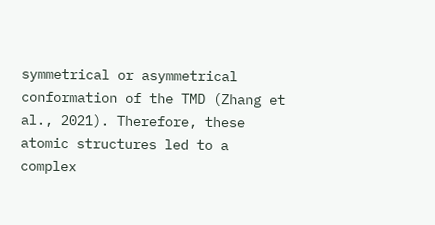symmetrical or asymmetrical conformation of the TMD (Zhang et al., 2021). Therefore, these atomic structures led to a complex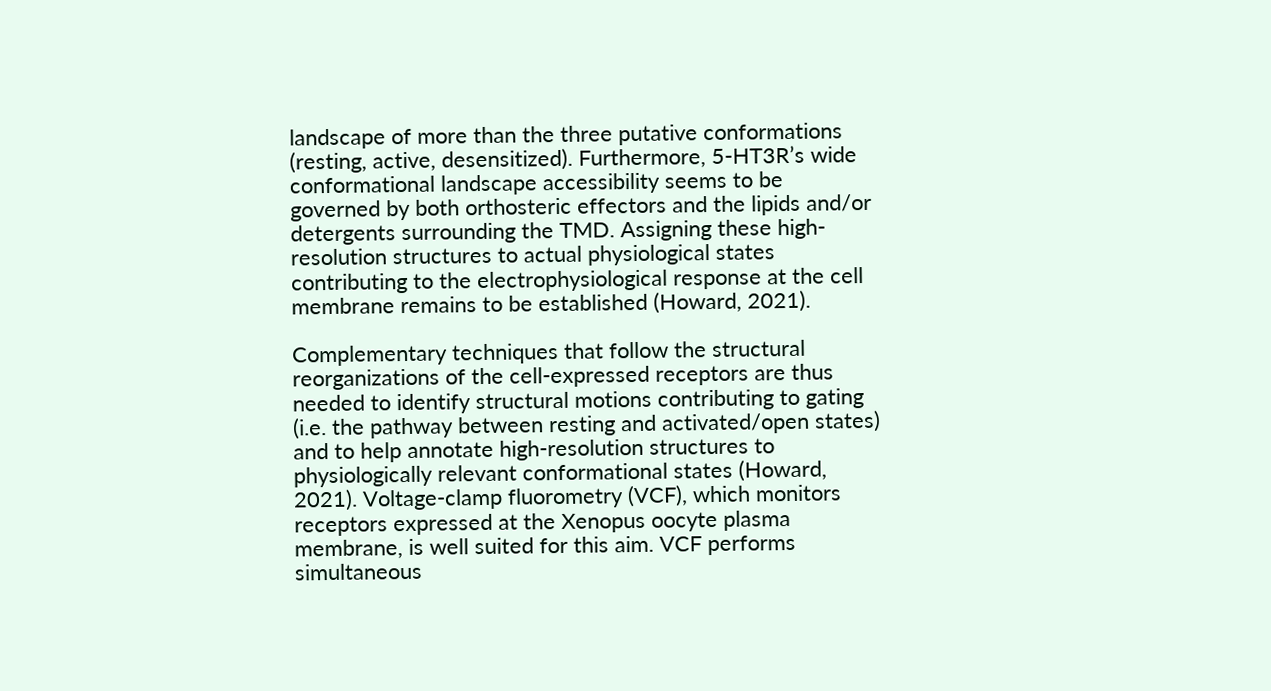landscape of more than the three putative conformations (resting, active, desensitized). Furthermore, 5-HT3R’s wide conformational landscape accessibility seems to be governed by both orthosteric effectors and the lipids and/or detergents surrounding the TMD. Assigning these high-resolution structures to actual physiological states contributing to the electrophysiological response at the cell membrane remains to be established (Howard, 2021).

Complementary techniques that follow the structural reorganizations of the cell-expressed receptors are thus needed to identify structural motions contributing to gating (i.e. the pathway between resting and activated/open states) and to help annotate high-resolution structures to physiologically relevant conformational states (Howard, 2021). Voltage-clamp fluorometry (VCF), which monitors receptors expressed at the Xenopus oocyte plasma membrane, is well suited for this aim. VCF performs simultaneous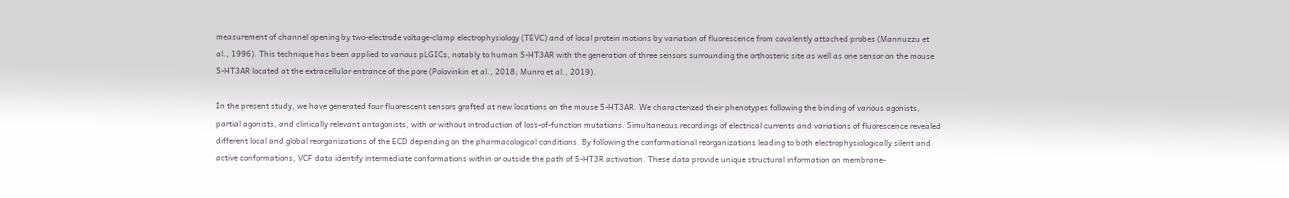measurement of channel opening by two-electrode voltage-clamp electrophysiology (TEVC) and of local protein motions by variation of fluorescence from covalently attached probes (Mannuzzu et al., 1996). This technique has been applied to various pLGICs, notably to human 5-HT3AR with the generation of three sensors surrounding the orthosteric site as well as one sensor on the mouse 5-HT3AR located at the extracellular entrance of the pore (Polovinkin et al., 2018; Munro et al., 2019).

In the present study, we have generated four fluorescent sensors grafted at new locations on the mouse 5-HT3AR. We characterized their phenotypes following the binding of various agonists, partial agonists, and clinically relevant antagonists, with or without introduction of loss-of-function mutations. Simultaneous recordings of electrical currents and variations of fluorescence revealed different local and global reorganizations of the ECD depending on the pharmacological conditions. By following the conformational reorganizations leading to both electrophysiologically silent and active conformations, VCF data identify intermediate conformations within or outside the path of 5-HT3R activation. These data provide unique structural information on membrane-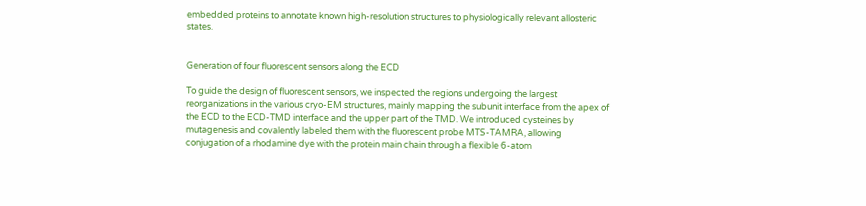embedded proteins to annotate known high-resolution structures to physiologically relevant allosteric states.


Generation of four fluorescent sensors along the ECD

To guide the design of fluorescent sensors, we inspected the regions undergoing the largest reorganizations in the various cryo-EM structures, mainly mapping the subunit interface from the apex of the ECD to the ECD-TMD interface and the upper part of the TMD. We introduced cysteines by mutagenesis and covalently labeled them with the fluorescent probe MTS-TAMRA, allowing conjugation of a rhodamine dye with the protein main chain through a flexible 6-atom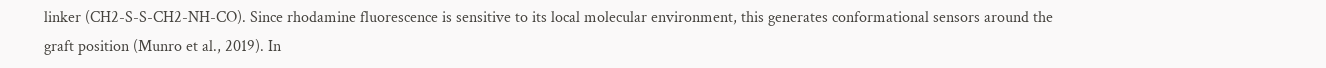linker (CH2-S-S-CH2-NH-CO). Since rhodamine fluorescence is sensitive to its local molecular environment, this generates conformational sensors around the graft position (Munro et al., 2019). In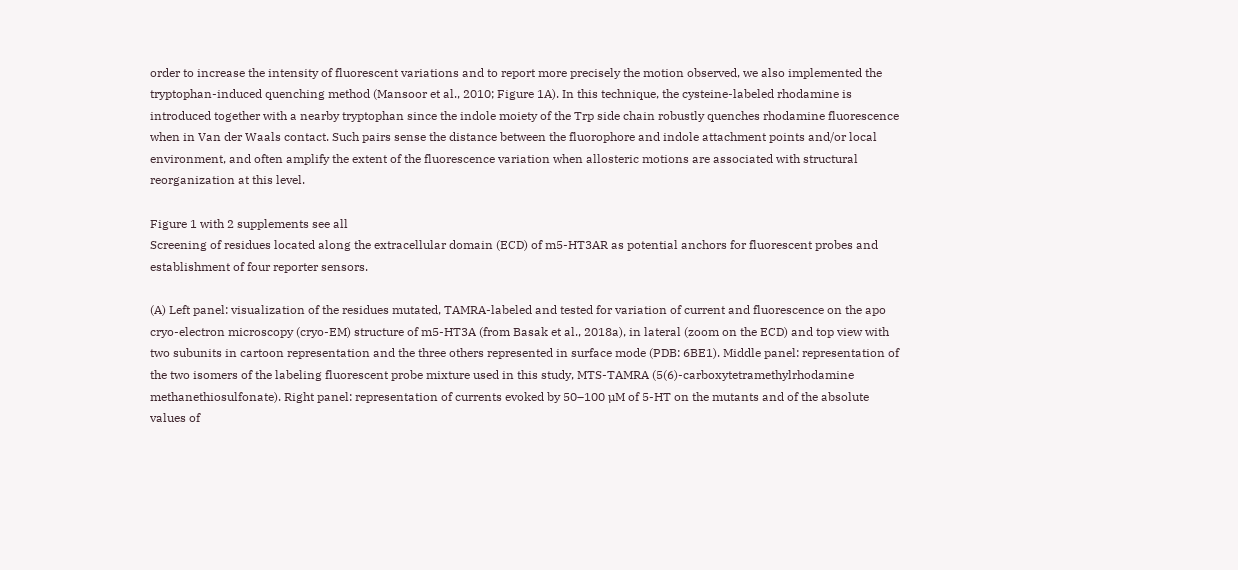order to increase the intensity of fluorescent variations and to report more precisely the motion observed, we also implemented the tryptophan-induced quenching method (Mansoor et al., 2010; Figure 1A). In this technique, the cysteine-labeled rhodamine is introduced together with a nearby tryptophan since the indole moiety of the Trp side chain robustly quenches rhodamine fluorescence when in Van der Waals contact. Such pairs sense the distance between the fluorophore and indole attachment points and/or local environment, and often amplify the extent of the fluorescence variation when allosteric motions are associated with structural reorganization at this level.

Figure 1 with 2 supplements see all
Screening of residues located along the extracellular domain (ECD) of m5-HT3AR as potential anchors for fluorescent probes and establishment of four reporter sensors.

(A) Left panel: visualization of the residues mutated, TAMRA-labeled and tested for variation of current and fluorescence on the apo cryo-electron microscopy (cryo-EM) structure of m5-HT3A (from Basak et al., 2018a), in lateral (zoom on the ECD) and top view with two subunits in cartoon representation and the three others represented in surface mode (PDB: 6BE1). Middle panel: representation of the two isomers of the labeling fluorescent probe mixture used in this study, MTS-TAMRA (5(6)-carboxytetramethylrhodamine methanethiosulfonate). Right panel: representation of currents evoked by 50–100 µM of 5-HT on the mutants and of the absolute values of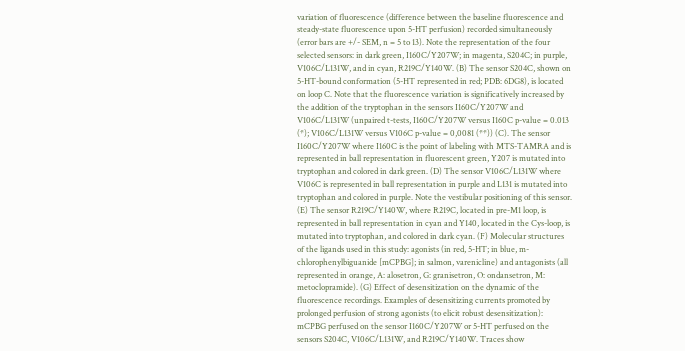variation of fluorescence (difference between the baseline fluorescence and steady-state fluorescence upon 5-HT perfusion) recorded simultaneously (error bars are +/- SEM, n = 5 to 13). Note the representation of the four selected sensors: in dark green, I160C/Y207W; in magenta, S204C; in purple, V106C/L131W, and in cyan, R219C/Y140W. (B) The sensor S204C, shown on 5-HT-bound conformation (5-HT represented in red; PDB: 6DG8), is located on loop C. Note that the fluorescence variation is significatively increased by the addition of the tryptophan in the sensors I160C/Y207W and V106C/L131W (unpaired t-tests, I160C/Y207W versus I160C p-value = 0.013 (*); V106C/L131W versus V106C p-value = 0,0081 (**)) (C). The sensor I160C/Y207W where I160C is the point of labeling with MTS-TAMRA and is represented in ball representation in fluorescent green, Y207 is mutated into tryptophan and colored in dark green. (D) The sensor V106C/L131W where V106C is represented in ball representation in purple and L131 is mutated into tryptophan and colored in purple. Note the vestibular positioning of this sensor. (E) The sensor R219C/Y140W, where R219C, located in pre-M1 loop, is represented in ball representation in cyan and Y140, located in the Cys-loop, is mutated into tryptophan, and colored in dark cyan. (F) Molecular structures of the ligands used in this study: agonists (in red, 5-HT; in blue, m-chlorophenylbiguanide [mCPBG]; in salmon, varenicline) and antagonists (all represented in orange, A: alosetron, G: granisetron, O: ondansetron, M: metoclopramide). (G) Effect of desensitization on the dynamic of the fluorescence recordings. Examples of desensitizing currents promoted by prolonged perfusion of strong agonists (to elicit robust desensitization): mCPBG perfused on the sensor I160C/Y207W or 5-HT perfused on the sensors S204C, V106C/L131W, and R219C/Y140W. Traces show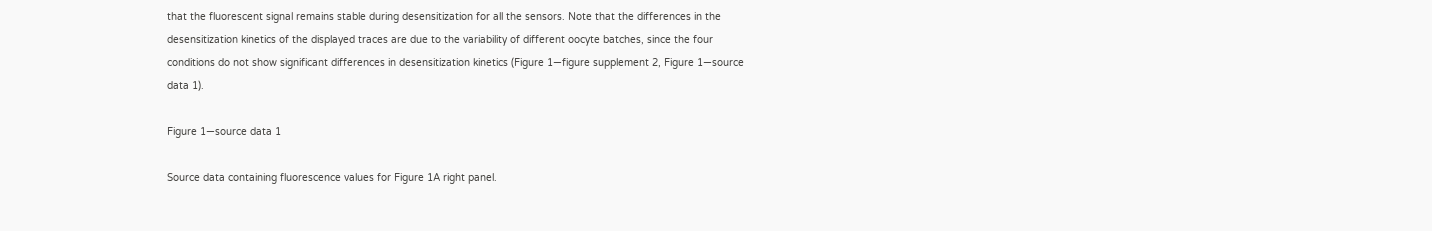that the fluorescent signal remains stable during desensitization for all the sensors. Note that the differences in the desensitization kinetics of the displayed traces are due to the variability of different oocyte batches, since the four conditions do not show significant differences in desensitization kinetics (Figure 1—figure supplement 2, Figure 1—source data 1).

Figure 1—source data 1

Source data containing fluorescence values for Figure 1A right panel.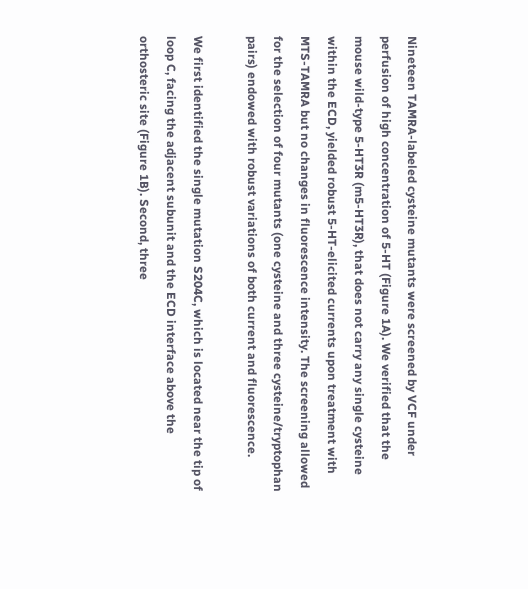Nineteen TAMRA-labeled cysteine mutants were screened by VCF under perfusion of high concentration of 5-HT (Figure 1A). We verified that the mouse wild-type 5-HT3R (m5-HT3R), that does not carry any single cysteine within the ECD, yielded robust 5-HT-elicited currents upon treatment with MTS-TAMRA but no changes in fluorescence intensity. The screening allowed for the selection of four mutants (one cysteine and three cysteine/tryptophan pairs) endowed with robust variations of both current and fluorescence.

We first identified the single mutation S204C, which is located near the tip of loop C, facing the adjacent subunit and the ECD interface above the orthosteric site (Figure 1B). Second, three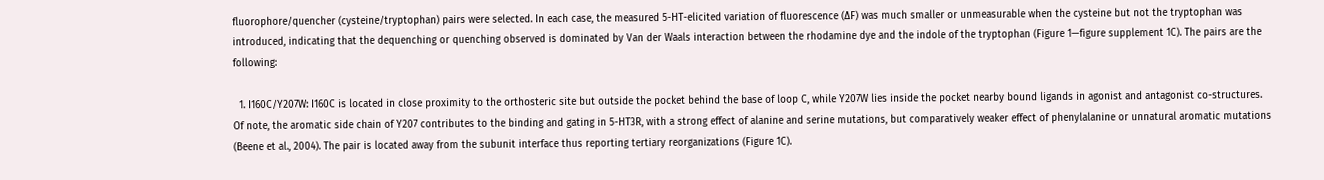fluorophore/quencher (cysteine/tryptophan) pairs were selected. In each case, the measured 5-HT-elicited variation of fluorescence (ΔF) was much smaller or unmeasurable when the cysteine but not the tryptophan was introduced, indicating that the dequenching or quenching observed is dominated by Van der Waals interaction between the rhodamine dye and the indole of the tryptophan (Figure 1—figure supplement 1C). The pairs are the following:

  1. I160C/Y207W: I160C is located in close proximity to the orthosteric site but outside the pocket behind the base of loop C, while Y207W lies inside the pocket nearby bound ligands in agonist and antagonist co-structures. Of note, the aromatic side chain of Y207 contributes to the binding and gating in 5-HT3R, with a strong effect of alanine and serine mutations, but comparatively weaker effect of phenylalanine or unnatural aromatic mutations (Beene et al., 2004). The pair is located away from the subunit interface thus reporting tertiary reorganizations (Figure 1C).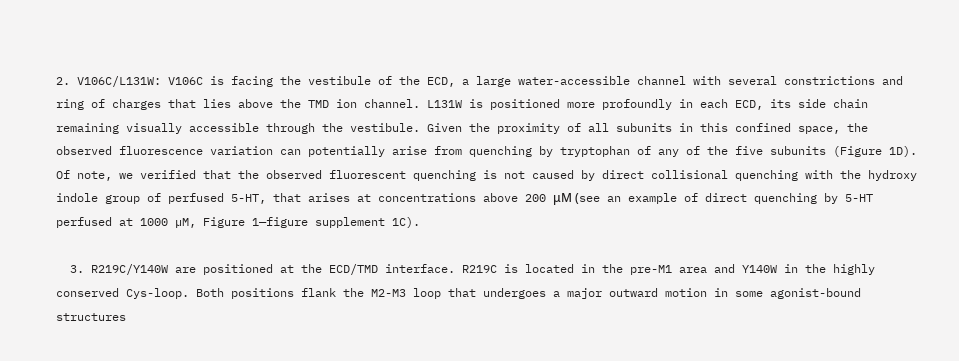2. V106C/L131W: V106C is facing the vestibule of the ECD, a large water-accessible channel with several constrictions and ring of charges that lies above the TMD ion channel. L131W is positioned more profoundly in each ECD, its side chain remaining visually accessible through the vestibule. Given the proximity of all subunits in this confined space, the observed fluorescence variation can potentially arise from quenching by tryptophan of any of the five subunits (Figure 1D). Of note, we verified that the observed fluorescent quenching is not caused by direct collisional quenching with the hydroxy indole group of perfused 5-HT, that arises at concentrations above 200 μM (see an example of direct quenching by 5-HT perfused at 1000 µM, Figure 1—figure supplement 1C).

  3. R219C/Y140W are positioned at the ECD/TMD interface. R219C is located in the pre-M1 area and Y140W in the highly conserved Cys-loop. Both positions flank the M2-M3 loop that undergoes a major outward motion in some agonist-bound structures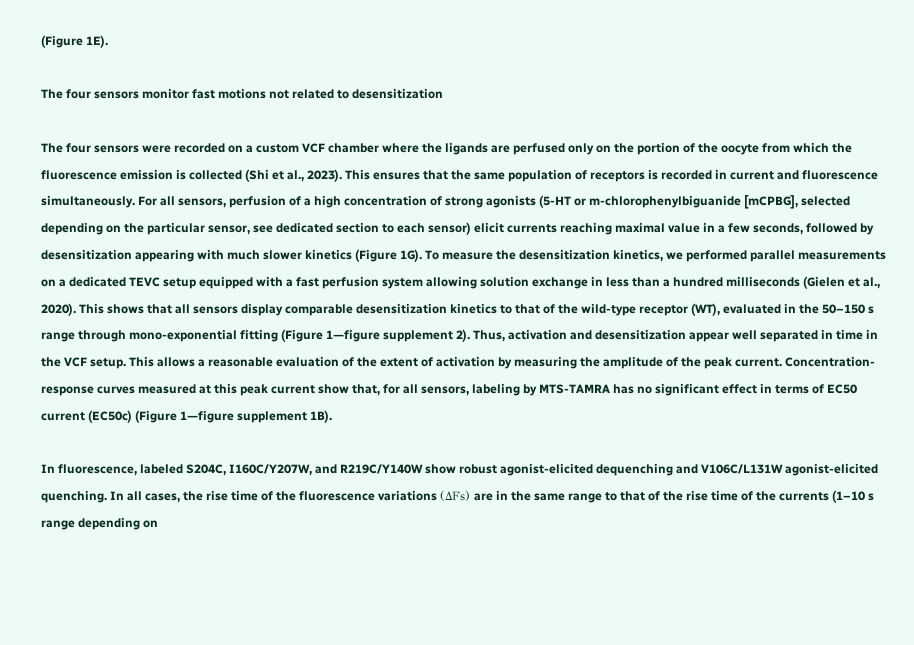(Figure 1E).

The four sensors monitor fast motions not related to desensitization

The four sensors were recorded on a custom VCF chamber where the ligands are perfused only on the portion of the oocyte from which the fluorescence emission is collected (Shi et al., 2023). This ensures that the same population of receptors is recorded in current and fluorescence simultaneously. For all sensors, perfusion of a high concentration of strong agonists (5-HT or m-chlorophenylbiguanide [mCPBG], selected depending on the particular sensor, see dedicated section to each sensor) elicit currents reaching maximal value in a few seconds, followed by desensitization appearing with much slower kinetics (Figure 1G). To measure the desensitization kinetics, we performed parallel measurements on a dedicated TEVC setup equipped with a fast perfusion system allowing solution exchange in less than a hundred milliseconds (Gielen et al., 2020). This shows that all sensors display comparable desensitization kinetics to that of the wild-type receptor (WT), evaluated in the 50–150 s range through mono-exponential fitting (Figure 1—figure supplement 2). Thus, activation and desensitization appear well separated in time in the VCF setup. This allows a reasonable evaluation of the extent of activation by measuring the amplitude of the peak current. Concentration-response curves measured at this peak current show that, for all sensors, labeling by MTS-TAMRA has no significant effect in terms of EC50 current (EC50c) (Figure 1—figure supplement 1B).

In fluorescence, labeled S204C, I160C/Y207W, and R219C/Y140W show robust agonist-elicited dequenching and V106C/L131W agonist-elicited quenching. In all cases, the rise time of the fluorescence variations (ΔFs) are in the same range to that of the rise time of the currents (1–10 s range depending on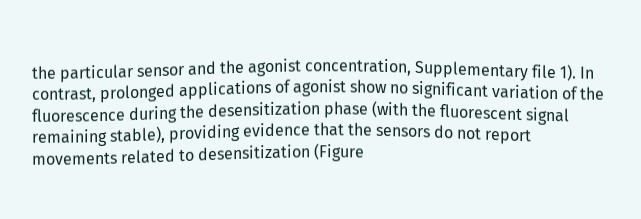the particular sensor and the agonist concentration, Supplementary file 1). In contrast, prolonged applications of agonist show no significant variation of the fluorescence during the desensitization phase (with the fluorescent signal remaining stable), providing evidence that the sensors do not report movements related to desensitization (Figure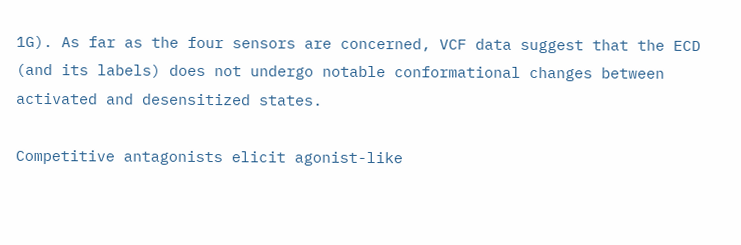1G). As far as the four sensors are concerned, VCF data suggest that the ECD (and its labels) does not undergo notable conformational changes between activated and desensitized states.

Competitive antagonists elicit agonist-like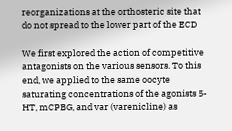reorganizations at the orthosteric site that do not spread to the lower part of the ECD

We first explored the action of competitive antagonists on the various sensors. To this end, we applied to the same oocyte saturating concentrations of the agonists 5-HT, mCPBG, and var (varenicline) as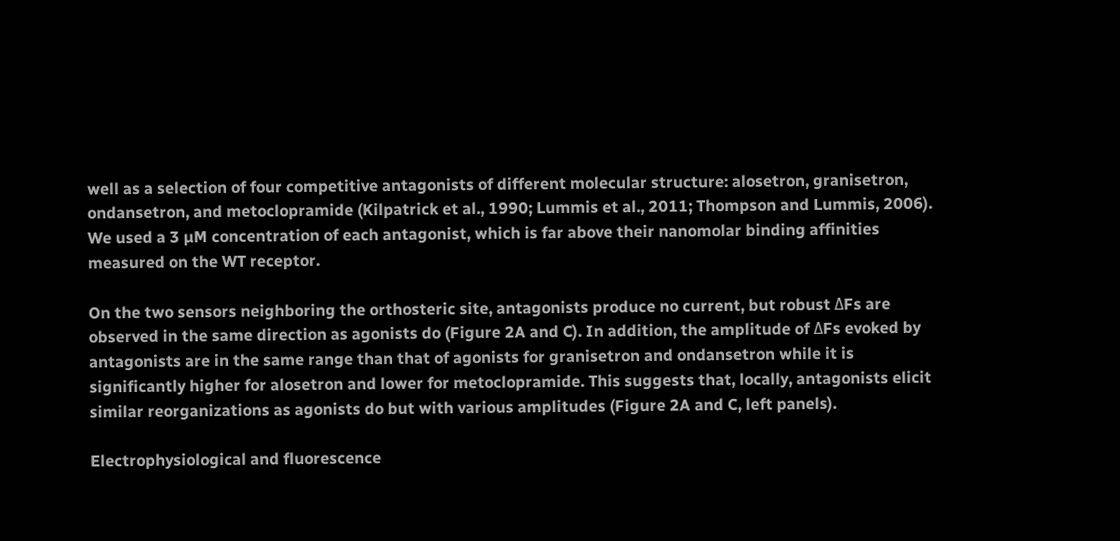well as a selection of four competitive antagonists of different molecular structure: alosetron, granisetron, ondansetron, and metoclopramide (Kilpatrick et al., 1990; Lummis et al., 2011; Thompson and Lummis, 2006). We used a 3 µM concentration of each antagonist, which is far above their nanomolar binding affinities measured on the WT receptor.

On the two sensors neighboring the orthosteric site, antagonists produce no current, but robust ΔFs are observed in the same direction as agonists do (Figure 2A and C). In addition, the amplitude of ΔFs evoked by antagonists are in the same range than that of agonists for granisetron and ondansetron while it is significantly higher for alosetron and lower for metoclopramide. This suggests that, locally, antagonists elicit similar reorganizations as agonists do but with various amplitudes (Figure 2A and C, left panels).

Electrophysiological and fluorescence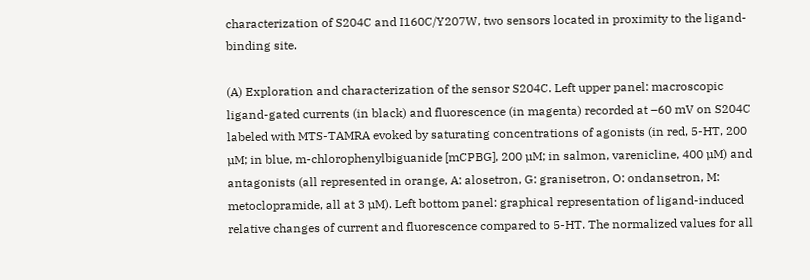characterization of S204C and I160C/Y207W, two sensors located in proximity to the ligand-binding site.

(A) Exploration and characterization of the sensor S204C. Left upper panel: macroscopic ligand-gated currents (in black) and fluorescence (in magenta) recorded at –60 mV on S204C labeled with MTS-TAMRA evoked by saturating concentrations of agonists (in red, 5-HT, 200 µM; in blue, m-chlorophenylbiguanide [mCPBG], 200 µM; in salmon, varenicline, 400 µM) and antagonists (all represented in orange, A: alosetron, G: granisetron, O: ondansetron, M: metoclopramide, all at 3 µM). Left bottom panel: graphical representation of ligand-induced relative changes of current and fluorescence compared to 5-HT. The normalized values for all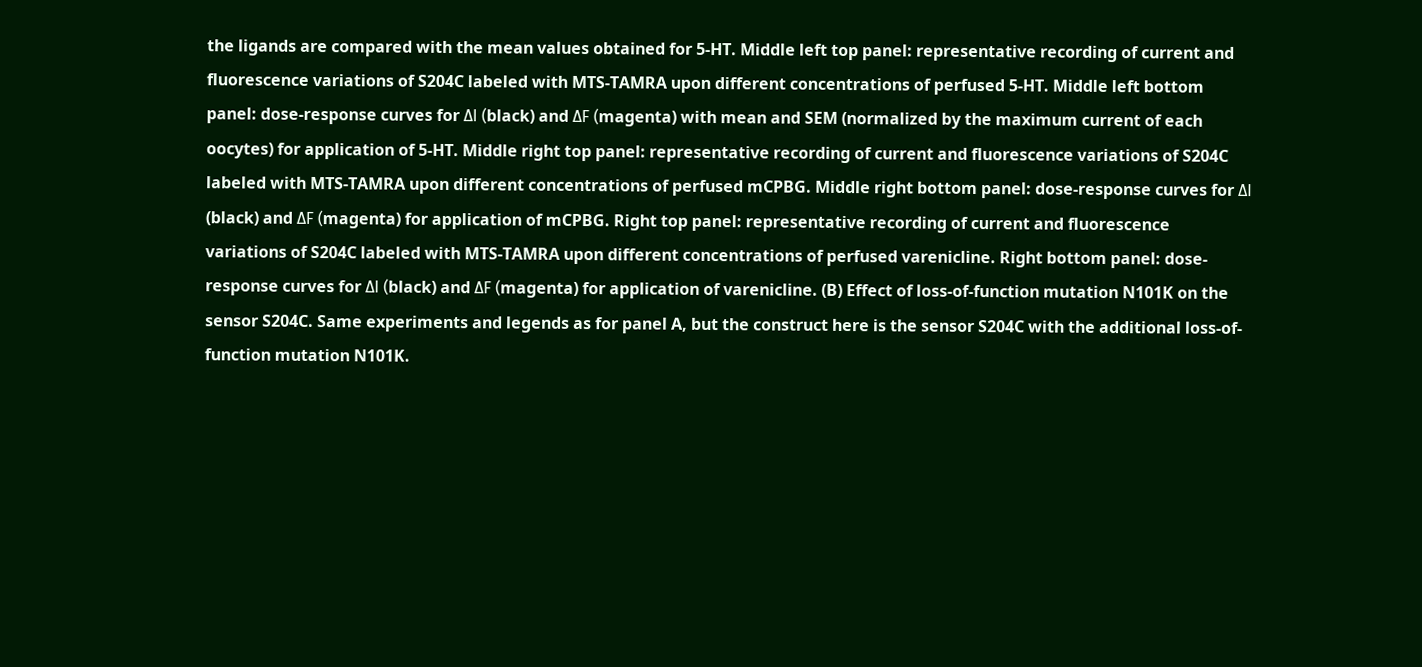the ligands are compared with the mean values obtained for 5-HT. Middle left top panel: representative recording of current and fluorescence variations of S204C labeled with MTS-TAMRA upon different concentrations of perfused 5-HT. Middle left bottom panel: dose-response curves for ΔI (black) and ΔF (magenta) with mean and SEM (normalized by the maximum current of each oocytes) for application of 5-HT. Middle right top panel: representative recording of current and fluorescence variations of S204C labeled with MTS-TAMRA upon different concentrations of perfused mCPBG. Middle right bottom panel: dose-response curves for ΔI (black) and ΔF (magenta) for application of mCPBG. Right top panel: representative recording of current and fluorescence variations of S204C labeled with MTS-TAMRA upon different concentrations of perfused varenicline. Right bottom panel: dose-response curves for ΔI (black) and ΔF (magenta) for application of varenicline. (B) Effect of loss-of-function mutation N101K on the sensor S204C. Same experiments and legends as for panel A, but the construct here is the sensor S204C with the additional loss-of-function mutation N101K.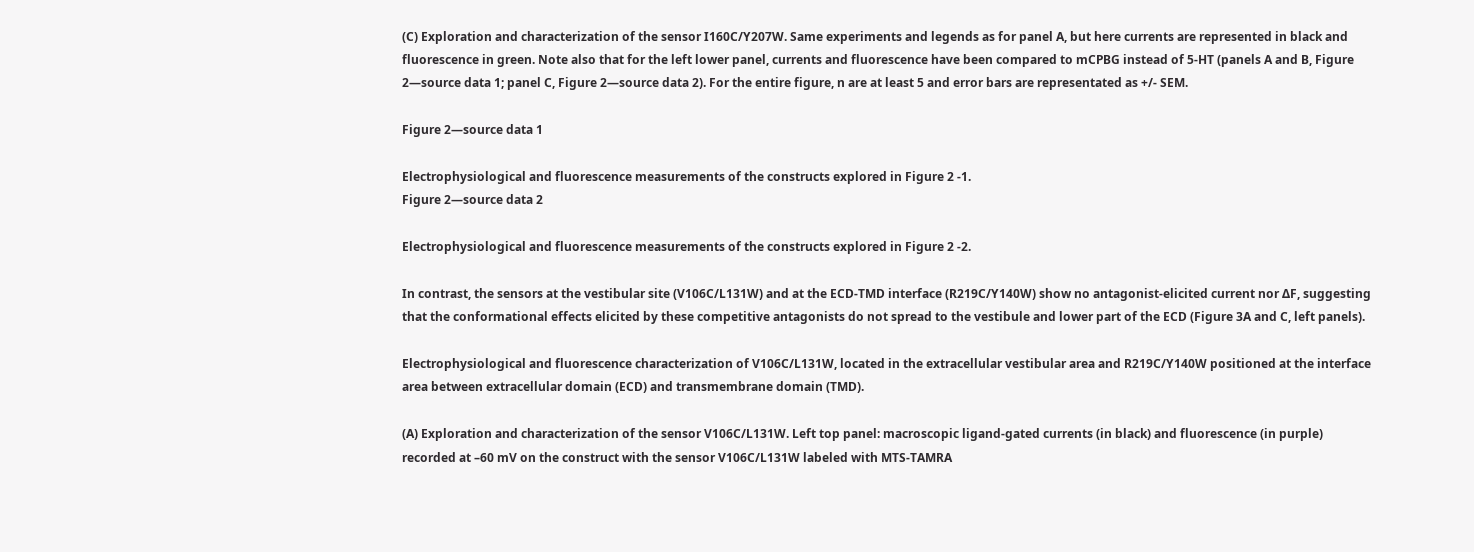(C) Exploration and characterization of the sensor I160C/Y207W. Same experiments and legends as for panel A, but here currents are represented in black and fluorescence in green. Note also that for the left lower panel, currents and fluorescence have been compared to mCPBG instead of 5-HT (panels A and B, Figure 2—source data 1; panel C, Figure 2—source data 2). For the entire figure, n are at least 5 and error bars are representated as +/- SEM.

Figure 2—source data 1

Electrophysiological and fluorescence measurements of the constructs explored in Figure 2 -1.
Figure 2—source data 2

Electrophysiological and fluorescence measurements of the constructs explored in Figure 2 -2.

In contrast, the sensors at the vestibular site (V106C/L131W) and at the ECD-TMD interface (R219C/Y140W) show no antagonist-elicited current nor ΔF, suggesting that the conformational effects elicited by these competitive antagonists do not spread to the vestibule and lower part of the ECD (Figure 3A and C, left panels).

Electrophysiological and fluorescence characterization of V106C/L131W, located in the extracellular vestibular area and R219C/Y140W positioned at the interface area between extracellular domain (ECD) and transmembrane domain (TMD).

(A) Exploration and characterization of the sensor V106C/L131W. Left top panel: macroscopic ligand-gated currents (in black) and fluorescence (in purple) recorded at –60 mV on the construct with the sensor V106C/L131W labeled with MTS-TAMRA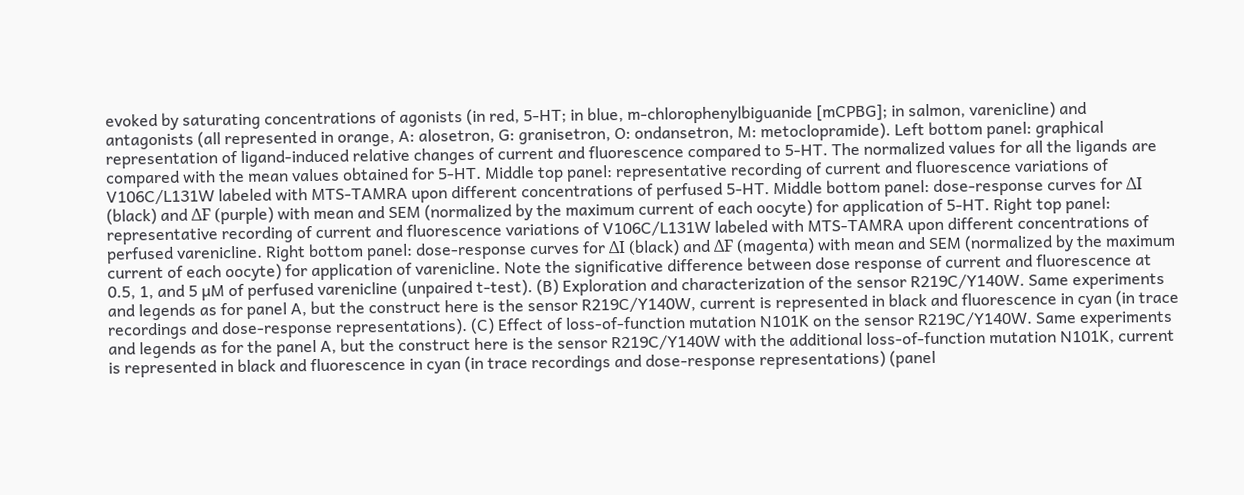evoked by saturating concentrations of agonists (in red, 5-HT; in blue, m-chlorophenylbiguanide [mCPBG]; in salmon, varenicline) and antagonists (all represented in orange, A: alosetron, G: granisetron, O: ondansetron, M: metoclopramide). Left bottom panel: graphical representation of ligand-induced relative changes of current and fluorescence compared to 5-HT. The normalized values for all the ligands are compared with the mean values obtained for 5-HT. Middle top panel: representative recording of current and fluorescence variations of V106C/L131W labeled with MTS-TAMRA upon different concentrations of perfused 5-HT. Middle bottom panel: dose-response curves for ΔI (black) and ΔF (purple) with mean and SEM (normalized by the maximum current of each oocyte) for application of 5-HT. Right top panel: representative recording of current and fluorescence variations of V106C/L131W labeled with MTS-TAMRA upon different concentrations of perfused varenicline. Right bottom panel: dose-response curves for ΔI (black) and ΔF (magenta) with mean and SEM (normalized by the maximum current of each oocyte) for application of varenicline. Note the significative difference between dose response of current and fluorescence at 0.5, 1, and 5 µM of perfused varenicline (unpaired t-test). (B) Exploration and characterization of the sensor R219C/Y140W. Same experiments and legends as for panel A, but the construct here is the sensor R219C/Y140W, current is represented in black and fluorescence in cyan (in trace recordings and dose-response representations). (C) Effect of loss-of-function mutation N101K on the sensor R219C/Y140W. Same experiments and legends as for the panel A, but the construct here is the sensor R219C/Y140W with the additional loss-of-function mutation N101K, current is represented in black and fluorescence in cyan (in trace recordings and dose-response representations) (panel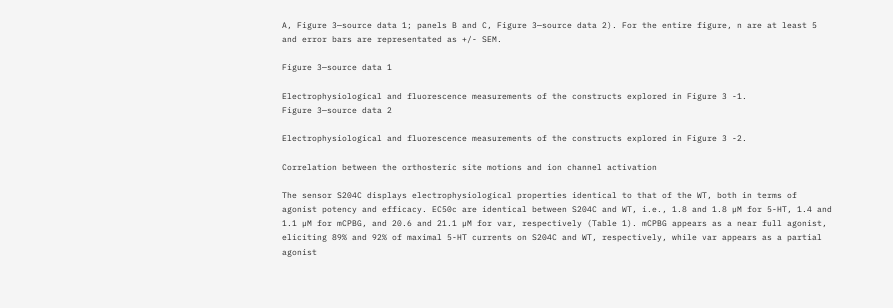A, Figure 3—source data 1; panels B and C, Figure 3—source data 2). For the entire figure, n are at least 5 and error bars are representated as +/- SEM.

Figure 3—source data 1

Electrophysiological and fluorescence measurements of the constructs explored in Figure 3 -1.
Figure 3—source data 2

Electrophysiological and fluorescence measurements of the constructs explored in Figure 3 -2.

Correlation between the orthosteric site motions and ion channel activation

The sensor S204C displays electrophysiological properties identical to that of the WT, both in terms of agonist potency and efficacy. EC50c are identical between S204C and WT, i.e., 1.8 and 1.8 µM for 5-HT, 1.4 and 1.1 µM for mCPBG, and 20.6 and 21.1 µM for var, respectively (Table 1). mCPBG appears as a near full agonist, eliciting 89% and 92% of maximal 5-HT currents on S204C and WT, respectively, while var appears as a partial agonist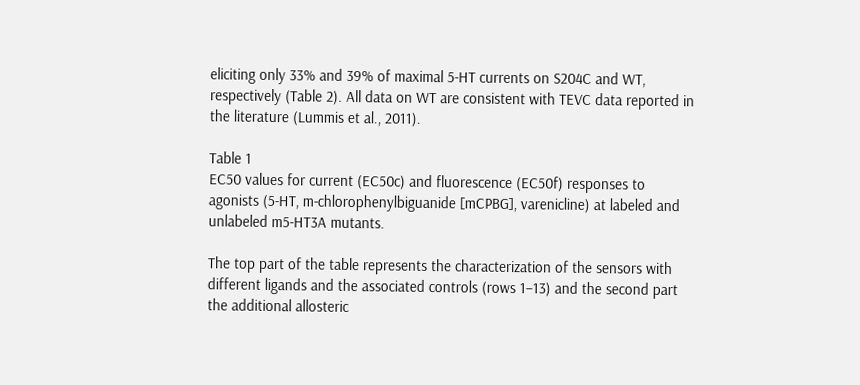eliciting only 33% and 39% of maximal 5-HT currents on S204C and WT, respectively (Table 2). All data on WT are consistent with TEVC data reported in the literature (Lummis et al., 2011).

Table 1
EC50 values for current (EC50c) and fluorescence (EC50f) responses to agonists (5-HT, m-chlorophenylbiguanide [mCPBG], varenicline) at labeled and unlabeled m5-HT3A mutants.

The top part of the table represents the characterization of the sensors with different ligands and the associated controls (rows 1–13) and the second part the additional allosteric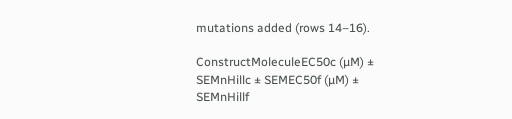mutations added (rows 14–16).

ConstructMoleculeEC50c (µM) ± SEMnHillc ± SEMEC50f (µM) ± SEMnHillf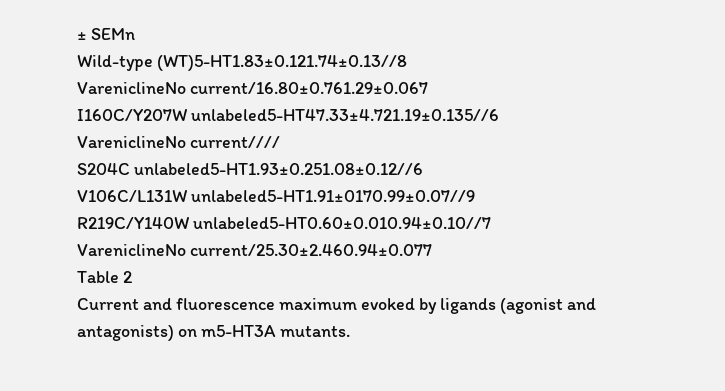± SEMn
Wild-type (WT)5-HT1.83±0.121.74±0.13//8
VareniclineNo current/16.80±0.761.29±0.067
I160C/Y207W unlabeled5-HT47.33±4.721.19±0.135//6
VareniclineNo current////
S204C unlabeled5-HT1.93±0.251.08±0.12//6
V106C/L131W unlabeled5-HT1.91±0170.99±0.07//9
R219C/Y140W unlabeled5-HT0.60±0.010.94±0.10//7
VareniclineNo current/25.30±2.460.94±0.077
Table 2
Current and fluorescence maximum evoked by ligands (agonist and antagonists) on m5-HT3A mutants.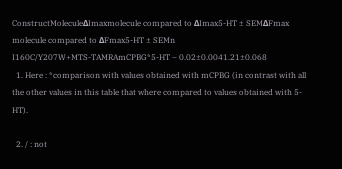ConstructMoleculeΔImaxmolecule compared to ΔImax5-HT ± SEMΔFmax molecule compared to ΔFmax5-HT ± SEMn
I160C/Y207W+MTS-TAMRAmCPBG*5-HT – 0.02±0.0041.21±0.068
  1. Here : *comparison with values obtained with mCPBG (in contrast with all the other values in this table that where compared to values obtained with 5-HT).

  2. / : not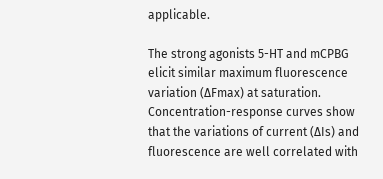applicable.

The strong agonists 5-HT and mCPBG elicit similar maximum fluorescence variation (ΔFmax) at saturation. Concentration-response curves show that the variations of current (ΔIs) and fluorescence are well correlated with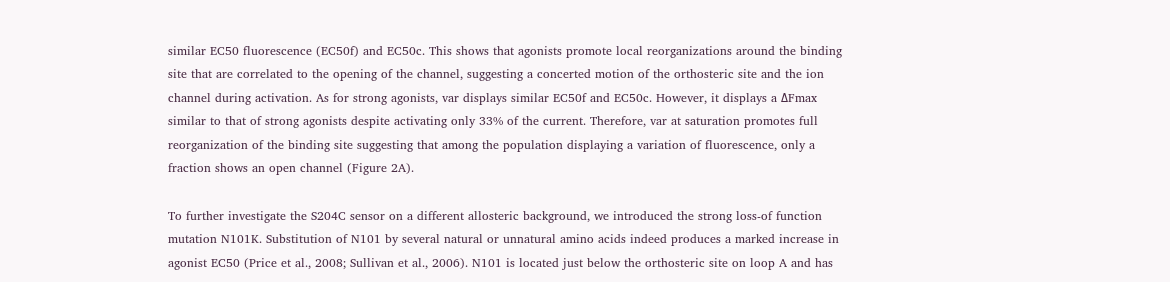similar EC50 fluorescence (EC50f) and EC50c. This shows that agonists promote local reorganizations around the binding site that are correlated to the opening of the channel, suggesting a concerted motion of the orthosteric site and the ion channel during activation. As for strong agonists, var displays similar EC50f and EC50c. However, it displays a ΔFmax similar to that of strong agonists despite activating only 33% of the current. Therefore, var at saturation promotes full reorganization of the binding site suggesting that among the population displaying a variation of fluorescence, only a fraction shows an open channel (Figure 2A).

To further investigate the S204C sensor on a different allosteric background, we introduced the strong loss-of function mutation N101K. Substitution of N101 by several natural or unnatural amino acids indeed produces a marked increase in agonist EC50 (Price et al., 2008; Sullivan et al., 2006). N101 is located just below the orthosteric site on loop A and has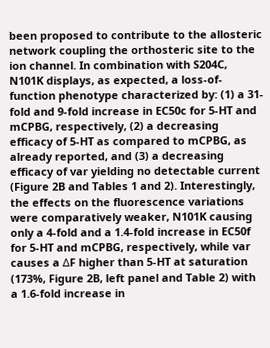been proposed to contribute to the allosteric network coupling the orthosteric site to the ion channel. In combination with S204C, N101K displays, as expected, a loss-of-function phenotype characterized by: (1) a 31-fold and 9-fold increase in EC50c for 5-HT and mCPBG, respectively, (2) a decreasing efficacy of 5-HT as compared to mCPBG, as already reported, and (3) a decreasing efficacy of var yielding no detectable current (Figure 2B and Tables 1 and 2). Interestingly, the effects on the fluorescence variations were comparatively weaker, N101K causing only a 4-fold and a 1.4-fold increase in EC50f for 5-HT and mCPBG, respectively, while var causes a ΔF higher than 5-HT at saturation (173%, Figure 2B, left panel and Table 2) with a 1.6-fold increase in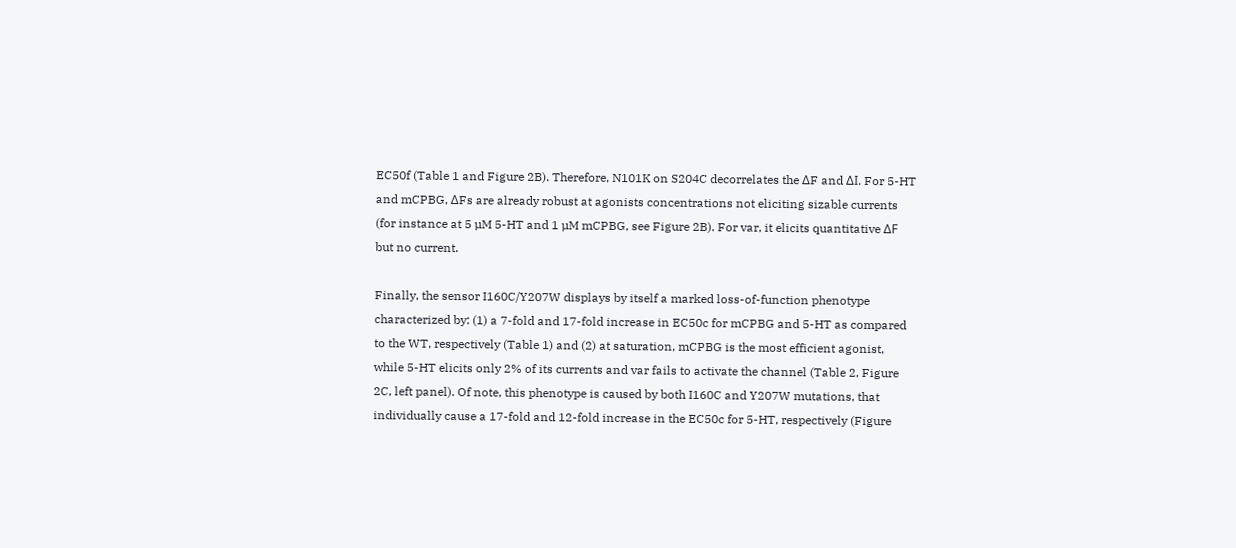EC50f (Table 1 and Figure 2B). Therefore, N101K on S204C decorrelates the ΔF and ΔI. For 5-HT and mCPBG, ΔFs are already robust at agonists concentrations not eliciting sizable currents (for instance at 5 µM 5-HT and 1 µM mCPBG, see Figure 2B). For var, it elicits quantitative ΔF but no current.

Finally, the sensor I160C/Y207W displays by itself a marked loss-of-function phenotype characterized by: (1) a 7-fold and 17-fold increase in EC50c for mCPBG and 5-HT as compared to the WT, respectively (Table 1) and (2) at saturation, mCPBG is the most efficient agonist, while 5-HT elicits only 2% of its currents and var fails to activate the channel (Table 2, Figure 2C, left panel). Of note, this phenotype is caused by both I160C and Y207W mutations, that individually cause a 17-fold and 12-fold increase in the EC50c for 5-HT, respectively (Figure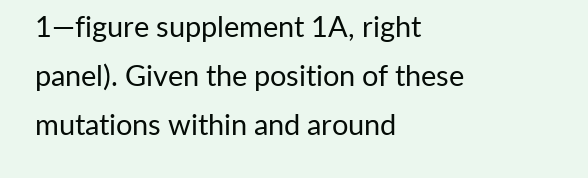1—figure supplement 1A, right panel). Given the position of these mutations within and around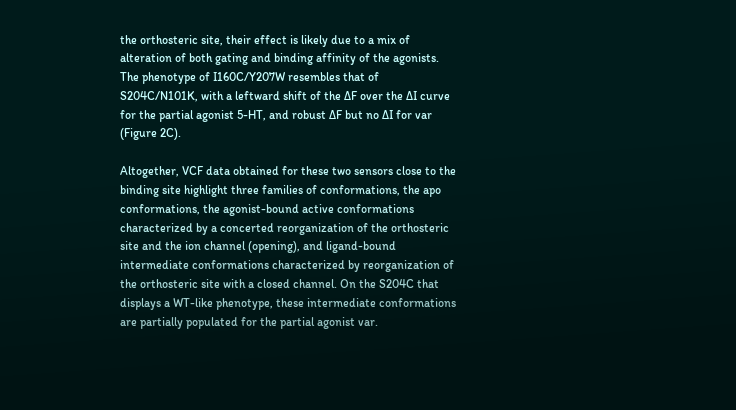the orthosteric site, their effect is likely due to a mix of alteration of both gating and binding affinity of the agonists. The phenotype of I160C/Y207W resembles that of S204C/N101K, with a leftward shift of the ΔF over the ΔI curve for the partial agonist 5-HT, and robust ΔF but no ΔI for var (Figure 2C).

Altogether, VCF data obtained for these two sensors close to the binding site highlight three families of conformations, the apo conformations, the agonist-bound active conformations characterized by a concerted reorganization of the orthosteric site and the ion channel (opening), and ligand-bound intermediate conformations characterized by reorganization of the orthosteric site with a closed channel. On the S204C that displays a WT-like phenotype, these intermediate conformations are partially populated for the partial agonist var.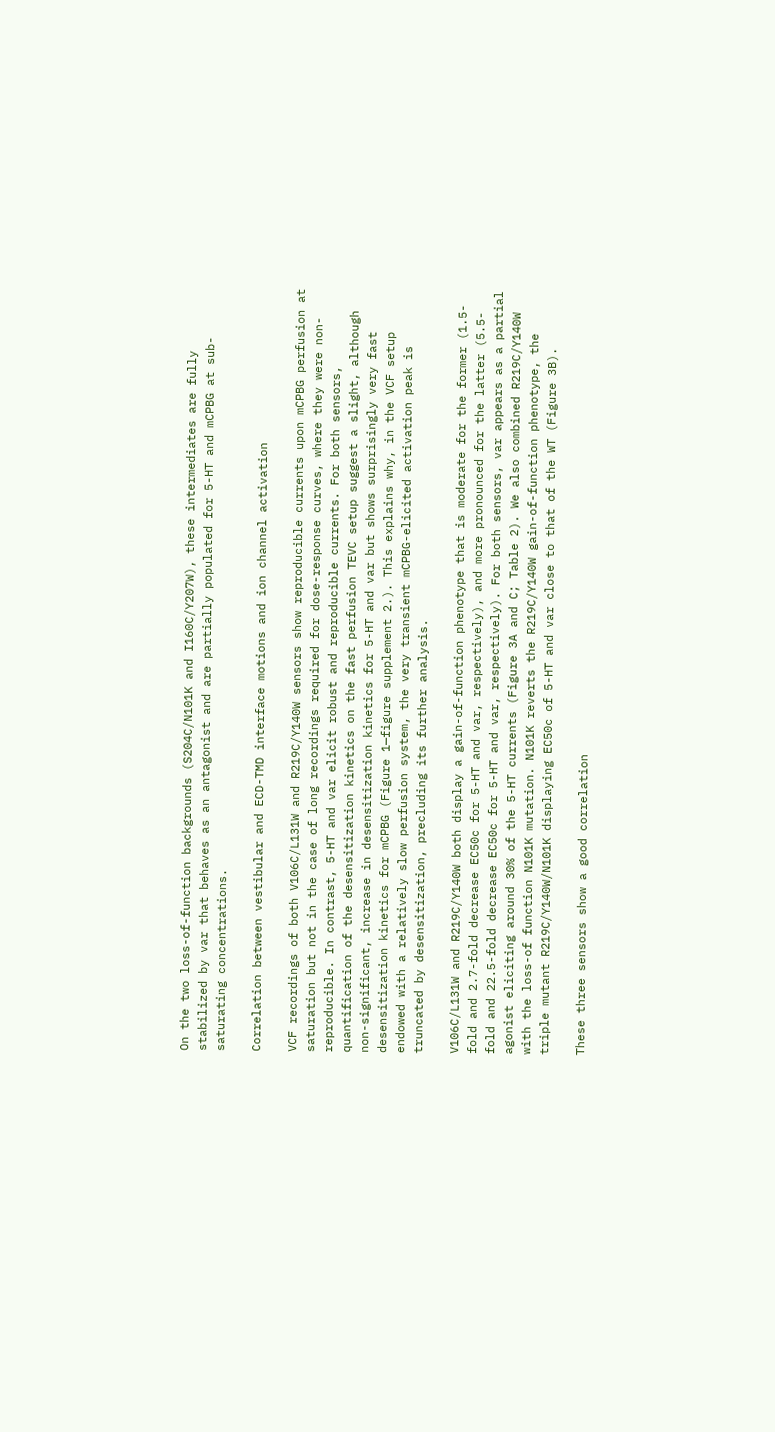On the two loss-of-function backgrounds (S204C/N101K and I160C/Y207W), these intermediates are fully stabilized by var that behaves as an antagonist and are partially populated for 5-HT and mCPBG at sub-saturating concentrations.

Correlation between vestibular and ECD-TMD interface motions and ion channel activation

VCF recordings of both V106C/L131W and R219C/Y140W sensors show reproducible currents upon mCPBG perfusion at saturation but not in the case of long recordings required for dose-response curves, where they were non-reproducible. In contrast, 5-HT and var elicit robust and reproducible currents. For both sensors, quantification of the desensitization kinetics on the fast perfusion TEVC setup suggest a slight, although non-significant, increase in desensitization kinetics for 5-HT and var but shows surprisingly very fast desensitization kinetics for mCPBG (Figure 1—figure supplement 2.). This explains why, in the VCF setup endowed with a relatively slow perfusion system, the very transient mCPBG-elicited activation peak is truncated by desensitization, precluding its further analysis.

V106C/L131W and R219C/Y140W both display a gain-of-function phenotype that is moderate for the former (1.5-fold and 2.7-fold decrease EC50c for 5-HT and var, respectively), and more pronounced for the latter (5.5-fold and 22.5-fold decrease EC50c for 5-HT and var, respectively). For both sensors, var appears as a partial agonist eliciting around 30% of the 5-HT currents (Figure 3A and C; Table 2). We also combined R219C/Y140W with the loss-of function N101K mutation. N101K reverts the R219C/Y140W gain-of-function phenotype, the triple mutant R219C/Y140W/N101K displaying EC50c of 5-HT and var close to that of the WT (Figure 3B).

These three sensors show a good correlation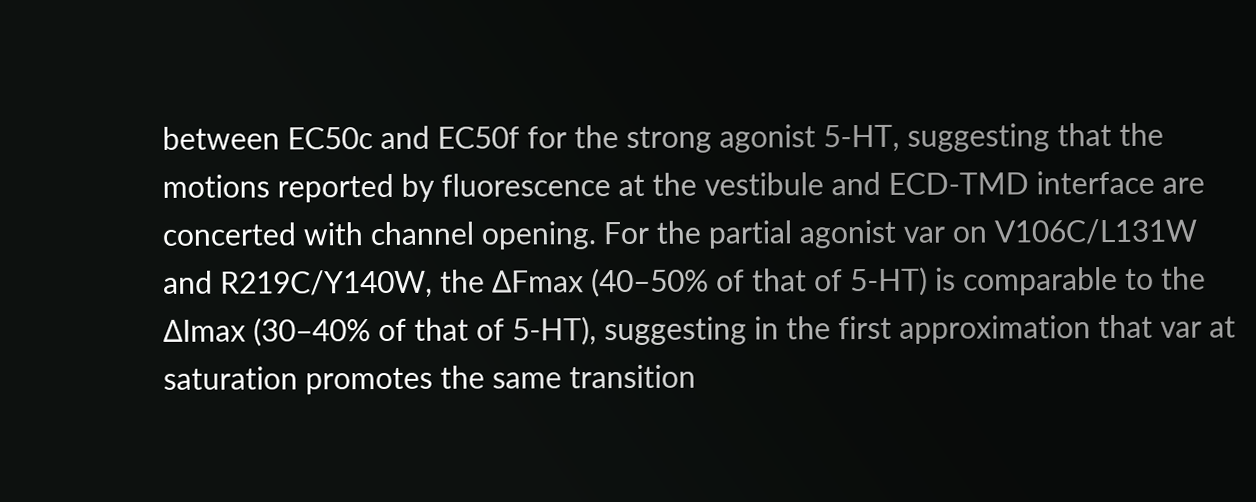between EC50c and EC50f for the strong agonist 5-HT, suggesting that the motions reported by fluorescence at the vestibule and ECD-TMD interface are concerted with channel opening. For the partial agonist var on V106C/L131W and R219C/Y140W, the ΔFmax (40–50% of that of 5-HT) is comparable to the ΔImax (30–40% of that of 5-HT), suggesting in the first approximation that var at saturation promotes the same transition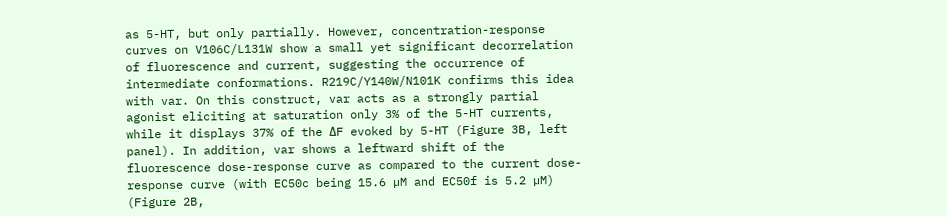as 5-HT, but only partially. However, concentration-response curves on V106C/L131W show a small yet significant decorrelation of fluorescence and current, suggesting the occurrence of intermediate conformations. R219C/Y140W/N101K confirms this idea with var. On this construct, var acts as a strongly partial agonist eliciting at saturation only 3% of the 5-HT currents, while it displays 37% of the ΔF evoked by 5-HT (Figure 3B, left panel). In addition, var shows a leftward shift of the fluorescence dose-response curve as compared to the current dose-response curve (with EC50c being 15.6 µM and EC50f is 5.2 µM) (Figure 2B,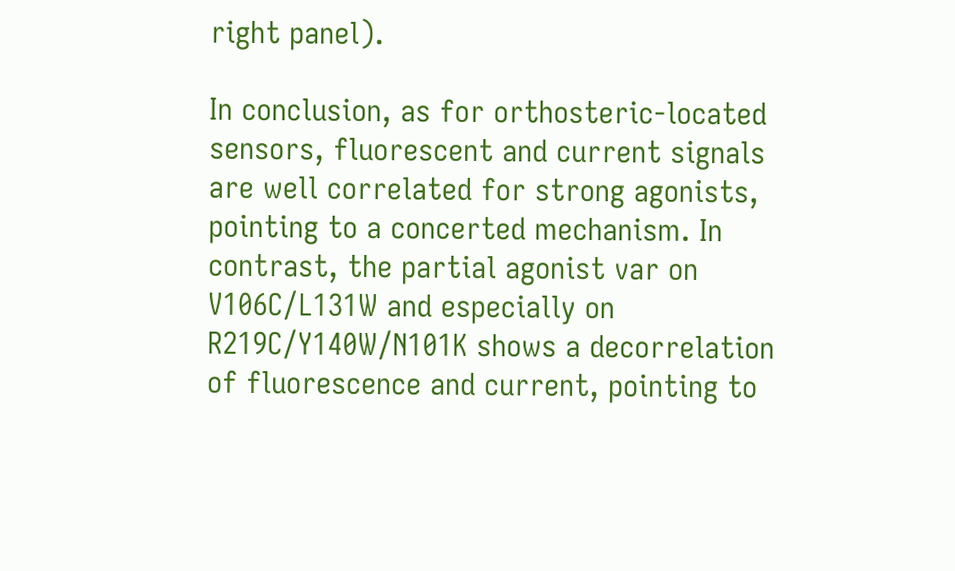right panel).

In conclusion, as for orthosteric-located sensors, fluorescent and current signals are well correlated for strong agonists, pointing to a concerted mechanism. In contrast, the partial agonist var on V106C/L131W and especially on R219C/Y140W/N101K shows a decorrelation of fluorescence and current, pointing to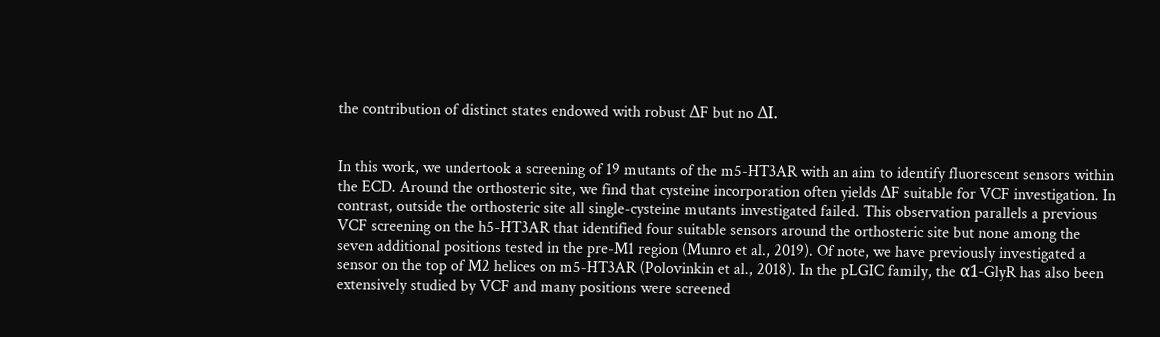the contribution of distinct states endowed with robust ΔF but no ΔI.


In this work, we undertook a screening of 19 mutants of the m5-HT3AR with an aim to identify fluorescent sensors within the ECD. Around the orthosteric site, we find that cysteine incorporation often yields ΔF suitable for VCF investigation. In contrast, outside the orthosteric site all single-cysteine mutants investigated failed. This observation parallels a previous VCF screening on the h5-HT3AR that identified four suitable sensors around the orthosteric site but none among the seven additional positions tested in the pre-M1 region (Munro et al., 2019). Of note, we have previously investigated a sensor on the top of M2 helices on m5-HT3AR (Polovinkin et al., 2018). In the pLGIC family, the α1-GlyR has also been extensively studied by VCF and many positions were screened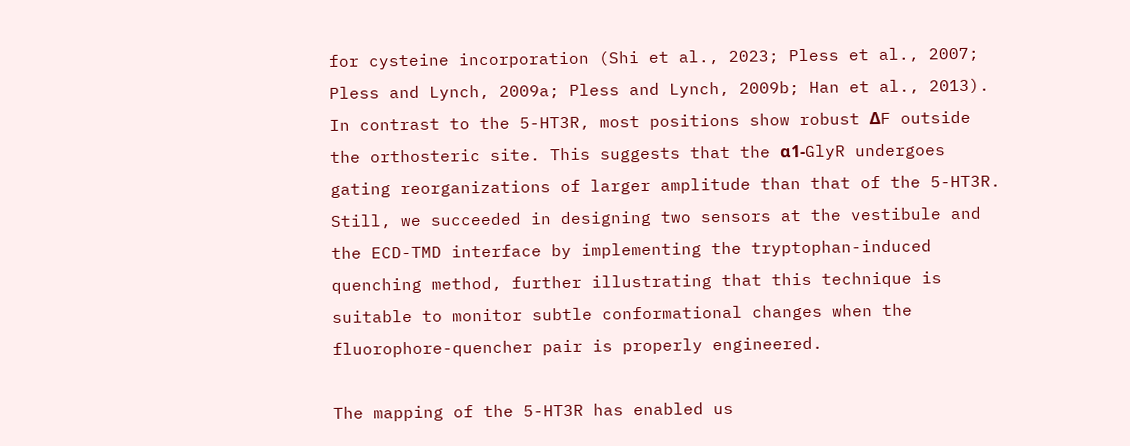for cysteine incorporation (Shi et al., 2023; Pless et al., 2007; Pless and Lynch, 2009a; Pless and Lynch, 2009b; Han et al., 2013). In contrast to the 5-HT3R, most positions show robust ΔF outside the orthosteric site. This suggests that the α1-GlyR undergoes gating reorganizations of larger amplitude than that of the 5-HT3R. Still, we succeeded in designing two sensors at the vestibule and the ECD-TMD interface by implementing the tryptophan-induced quenching method, further illustrating that this technique is suitable to monitor subtle conformational changes when the fluorophore-quencher pair is properly engineered.

The mapping of the 5-HT3R has enabled us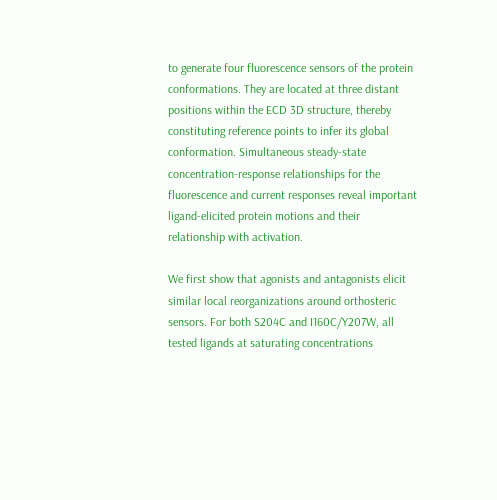to generate four fluorescence sensors of the protein conformations. They are located at three distant positions within the ECD 3D structure, thereby constituting reference points to infer its global conformation. Simultaneous steady-state concentration-response relationships for the fluorescence and current responses reveal important ligand-elicited protein motions and their relationship with activation.

We first show that agonists and antagonists elicit similar local reorganizations around orthosteric sensors. For both S204C and I160C/Y207W, all tested ligands at saturating concentrations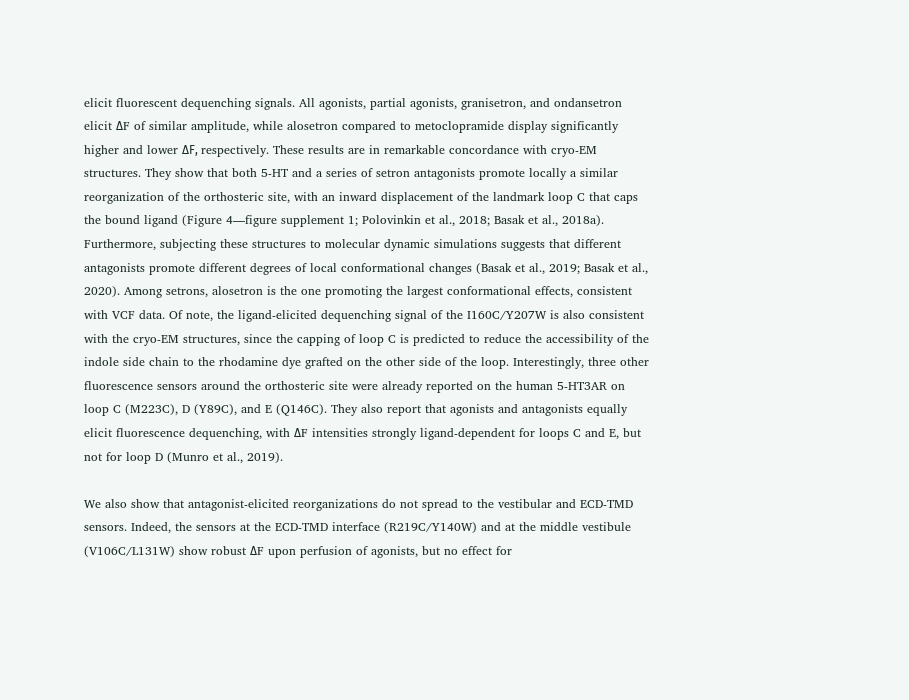elicit fluorescent dequenching signals. All agonists, partial agonists, granisetron, and ondansetron elicit ΔF of similar amplitude, while alosetron compared to metoclopramide display significantly higher and lower ΔF, respectively. These results are in remarkable concordance with cryo-EM structures. They show that both 5-HT and a series of setron antagonists promote locally a similar reorganization of the orthosteric site, with an inward displacement of the landmark loop C that caps the bound ligand (Figure 4—figure supplement 1; Polovinkin et al., 2018; Basak et al., 2018a). Furthermore, subjecting these structures to molecular dynamic simulations suggests that different antagonists promote different degrees of local conformational changes (Basak et al., 2019; Basak et al., 2020). Among setrons, alosetron is the one promoting the largest conformational effects, consistent with VCF data. Of note, the ligand-elicited dequenching signal of the I160C/Y207W is also consistent with the cryo-EM structures, since the capping of loop C is predicted to reduce the accessibility of the indole side chain to the rhodamine dye grafted on the other side of the loop. Interestingly, three other fluorescence sensors around the orthosteric site were already reported on the human 5-HT3AR on loop C (M223C), D (Y89C), and E (Q146C). They also report that agonists and antagonists equally elicit fluorescence dequenching, with ΔF intensities strongly ligand-dependent for loops C and E, but not for loop D (Munro et al., 2019).

We also show that antagonist-elicited reorganizations do not spread to the vestibular and ECD-TMD sensors. Indeed, the sensors at the ECD-TMD interface (R219C/Y140W) and at the middle vestibule (V106C/L131W) show robust ΔF upon perfusion of agonists, but no effect for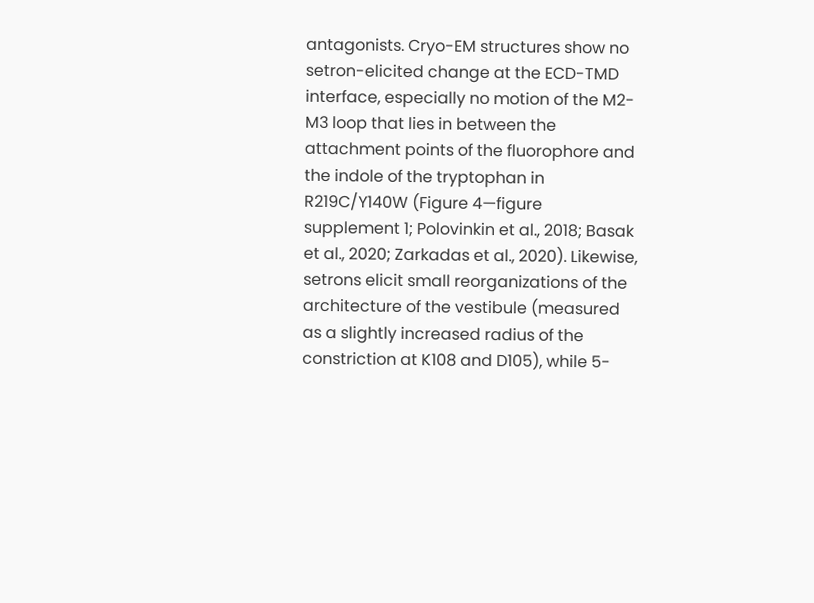antagonists. Cryo-EM structures show no setron-elicited change at the ECD-TMD interface, especially no motion of the M2-M3 loop that lies in between the attachment points of the fluorophore and the indole of the tryptophan in R219C/Y140W (Figure 4—figure supplement 1; Polovinkin et al., 2018; Basak et al., 2020; Zarkadas et al., 2020). Likewise, setrons elicit small reorganizations of the architecture of the vestibule (measured as a slightly increased radius of the constriction at K108 and D105), while 5-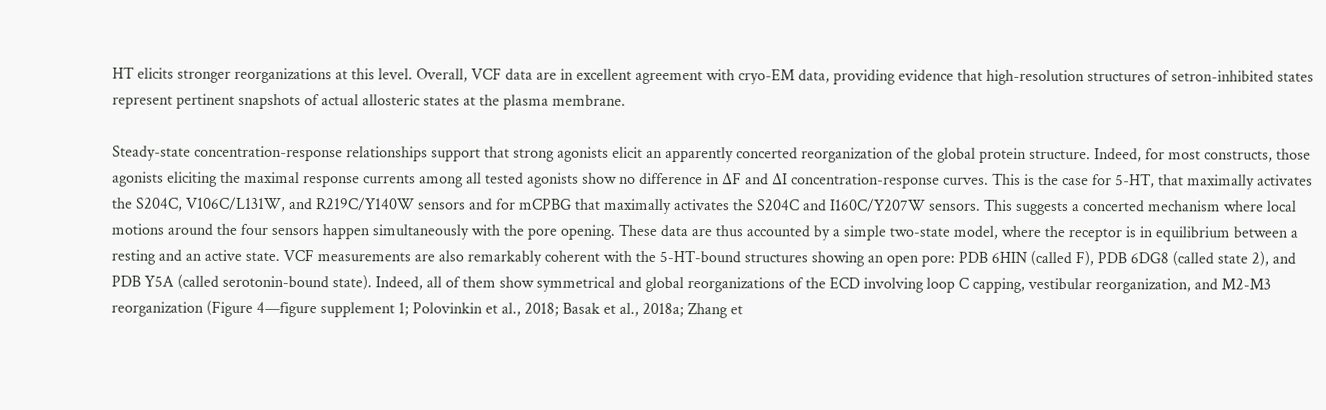HT elicits stronger reorganizations at this level. Overall, VCF data are in excellent agreement with cryo-EM data, providing evidence that high-resolution structures of setron-inhibited states represent pertinent snapshots of actual allosteric states at the plasma membrane.

Steady-state concentration-response relationships support that strong agonists elicit an apparently concerted reorganization of the global protein structure. Indeed, for most constructs, those agonists eliciting the maximal response currents among all tested agonists show no difference in ΔF and ΔI concentration-response curves. This is the case for 5-HT, that maximally activates the S204C, V106C/L131W, and R219C/Y140W sensors and for mCPBG that maximally activates the S204C and I160C/Y207W sensors. This suggests a concerted mechanism where local motions around the four sensors happen simultaneously with the pore opening. These data are thus accounted by a simple two-state model, where the receptor is in equilibrium between a resting and an active state. VCF measurements are also remarkably coherent with the 5-HT-bound structures showing an open pore: PDB 6HIN (called F), PDB 6DG8 (called state 2), and PDB Y5A (called serotonin-bound state). Indeed, all of them show symmetrical and global reorganizations of the ECD involving loop C capping, vestibular reorganization, and M2-M3 reorganization (Figure 4—figure supplement 1; Polovinkin et al., 2018; Basak et al., 2018a; Zhang et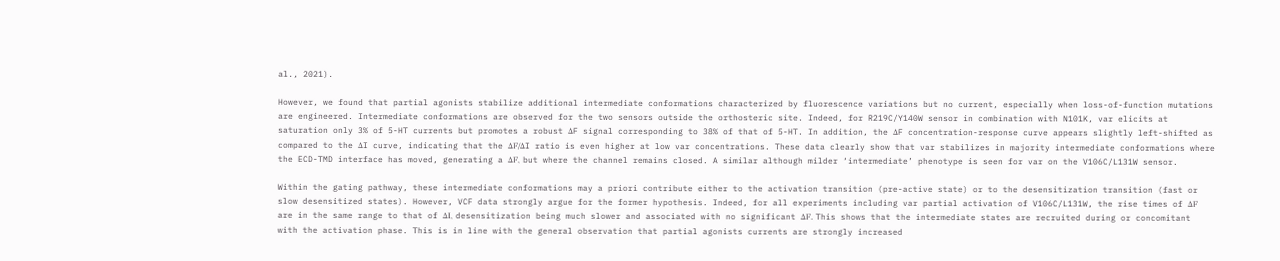al., 2021).

However, we found that partial agonists stabilize additional intermediate conformations characterized by fluorescence variations but no current, especially when loss-of-function mutations are engineered. Intermediate conformations are observed for the two sensors outside the orthosteric site. Indeed, for R219C/Y140W sensor in combination with N101K, var elicits at saturation only 3% of 5-HT currents but promotes a robust ΔF signal corresponding to 38% of that of 5-HT. In addition, the ΔF concentration-response curve appears slightly left-shifted as compared to the ΔI curve, indicating that the ΔF/ΔI ratio is even higher at low var concentrations. These data clearly show that var stabilizes in majority intermediate conformations where the ECD-TMD interface has moved, generating a ΔF, but where the channel remains closed. A similar although milder ‘intermediate’ phenotype is seen for var on the V106C/L131W sensor.

Within the gating pathway, these intermediate conformations may a priori contribute either to the activation transition (pre-active state) or to the desensitization transition (fast or slow desensitized states). However, VCF data strongly argue for the former hypothesis. Indeed, for all experiments including var partial activation of V106C/L131W, the rise times of ΔF are in the same range to that of ΔI, desensitization being much slower and associated with no significant ΔF. This shows that the intermediate states are recruited during or concomitant with the activation phase. This is in line with the general observation that partial agonists currents are strongly increased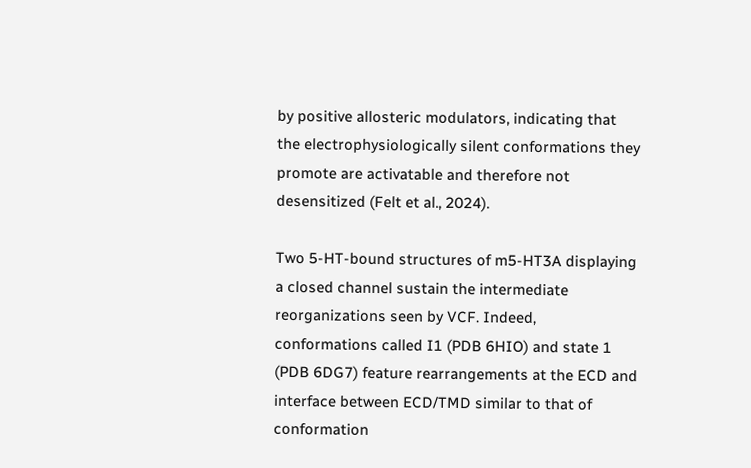by positive allosteric modulators, indicating that the electrophysiologically silent conformations they promote are activatable and therefore not desensitized (Felt et al., 2024).

Two 5-HT-bound structures of m5-HT3A displaying a closed channel sustain the intermediate reorganizations seen by VCF. Indeed, conformations called I1 (PDB 6HIO) and state 1 (PDB 6DG7) feature rearrangements at the ECD and interface between ECD/TMD similar to that of conformation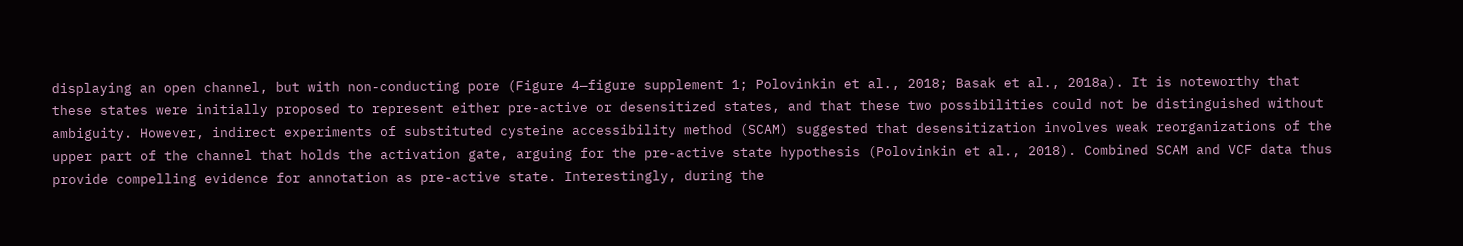displaying an open channel, but with non-conducting pore (Figure 4—figure supplement 1; Polovinkin et al., 2018; Basak et al., 2018a). It is noteworthy that these states were initially proposed to represent either pre-active or desensitized states, and that these two possibilities could not be distinguished without ambiguity. However, indirect experiments of substituted cysteine accessibility method (SCAM) suggested that desensitization involves weak reorganizations of the upper part of the channel that holds the activation gate, arguing for the pre-active state hypothesis (Polovinkin et al., 2018). Combined SCAM and VCF data thus provide compelling evidence for annotation as pre-active state. Interestingly, during the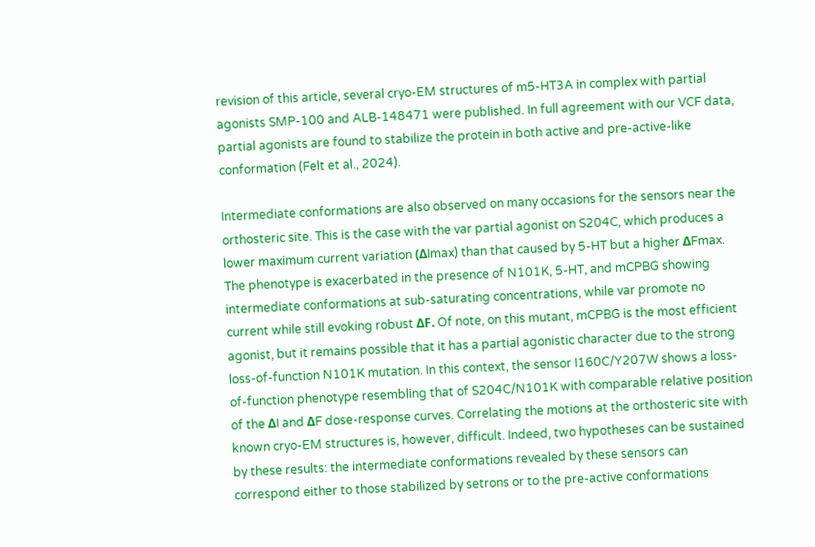revision of this article, several cryo-EM structures of m5-HT3A in complex with partial agonists SMP-100 and ALB-148471 were published. In full agreement with our VCF data, partial agonists are found to stabilize the protein in both active and pre-active-like conformation (Felt et al., 2024).

Intermediate conformations are also observed on many occasions for the sensors near the orthosteric site. This is the case with the var partial agonist on S204C, which produces a lower maximum current variation (ΔImax) than that caused by 5-HT but a higher ΔFmax. The phenotype is exacerbated in the presence of N101K, 5-HT, and mCPBG showing intermediate conformations at sub-saturating concentrations, while var promote no current while still evoking robust ΔF. Of note, on this mutant, mCPBG is the most efficient agonist, but it remains possible that it has a partial agonistic character due to the strong loss-of-function N101K mutation. In this context, the sensor I160C/Y207W shows a loss-of-function phenotype resembling that of S204C/N101K with comparable relative position of the ΔI and ΔF dose-response curves. Correlating the motions at the orthosteric site with known cryo-EM structures is, however, difficult. Indeed, two hypotheses can be sustained by these results: the intermediate conformations revealed by these sensors can correspond either to those stabilized by setrons or to the pre-active conformations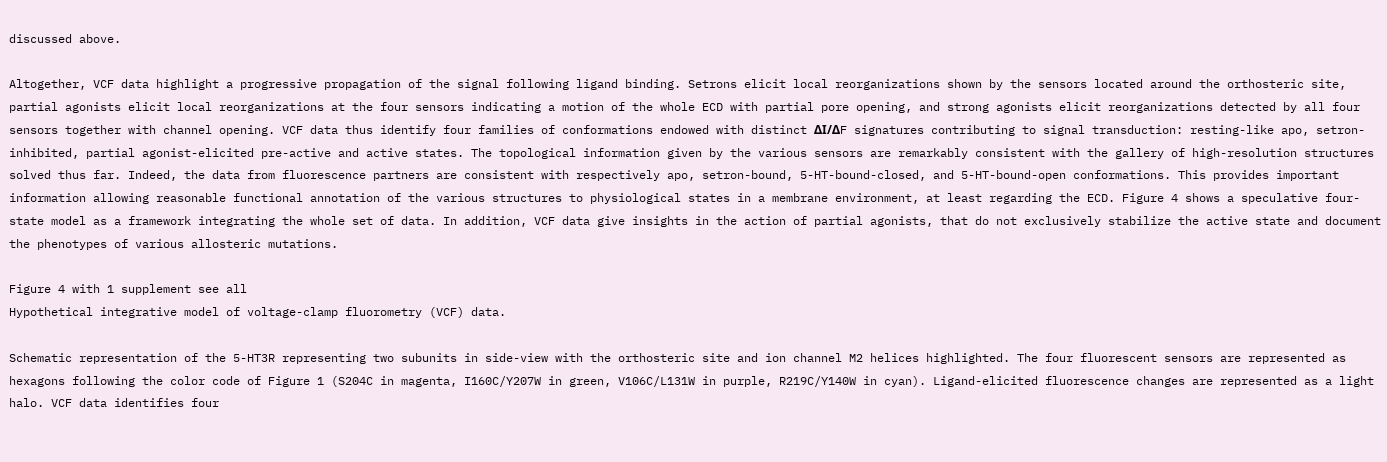discussed above.

Altogether, VCF data highlight a progressive propagation of the signal following ligand binding. Setrons elicit local reorganizations shown by the sensors located around the orthosteric site, partial agonists elicit local reorganizations at the four sensors indicating a motion of the whole ECD with partial pore opening, and strong agonists elicit reorganizations detected by all four sensors together with channel opening. VCF data thus identify four families of conformations endowed with distinct ΔI/ΔF signatures contributing to signal transduction: resting-like apo, setron-inhibited, partial agonist-elicited pre-active and active states. The topological information given by the various sensors are remarkably consistent with the gallery of high-resolution structures solved thus far. Indeed, the data from fluorescence partners are consistent with respectively apo, setron-bound, 5-HT-bound-closed, and 5-HT-bound-open conformations. This provides important information allowing reasonable functional annotation of the various structures to physiological states in a membrane environment, at least regarding the ECD. Figure 4 shows a speculative four-state model as a framework integrating the whole set of data. In addition, VCF data give insights in the action of partial agonists, that do not exclusively stabilize the active state and document the phenotypes of various allosteric mutations.

Figure 4 with 1 supplement see all
Hypothetical integrative model of voltage-clamp fluorometry (VCF) data.

Schematic representation of the 5-HT3R representing two subunits in side-view with the orthosteric site and ion channel M2 helices highlighted. The four fluorescent sensors are represented as hexagons following the color code of Figure 1 (S204C in magenta, I160C/Y207W in green, V106C/L131W in purple, R219C/Y140W in cyan). Ligand-elicited fluorescence changes are represented as a light halo. VCF data identifies four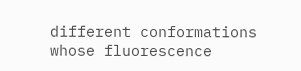different conformations whose fluorescence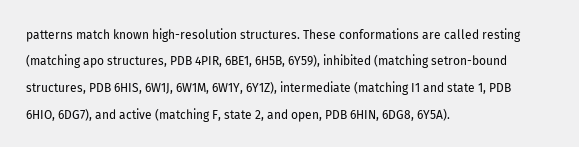patterns match known high-resolution structures. These conformations are called resting (matching apo structures, PDB 4PIR, 6BE1, 6H5B, 6Y59), inhibited (matching setron-bound structures, PDB 6HIS, 6W1J, 6W1M, 6W1Y, 6Y1Z), intermediate (matching I1 and state 1, PDB 6HIO, 6DG7), and active (matching F, state 2, and open, PDB 6HIN, 6DG8, 6Y5A).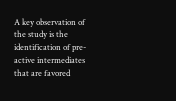A key observation of the study is the identification of pre-active intermediates that are favored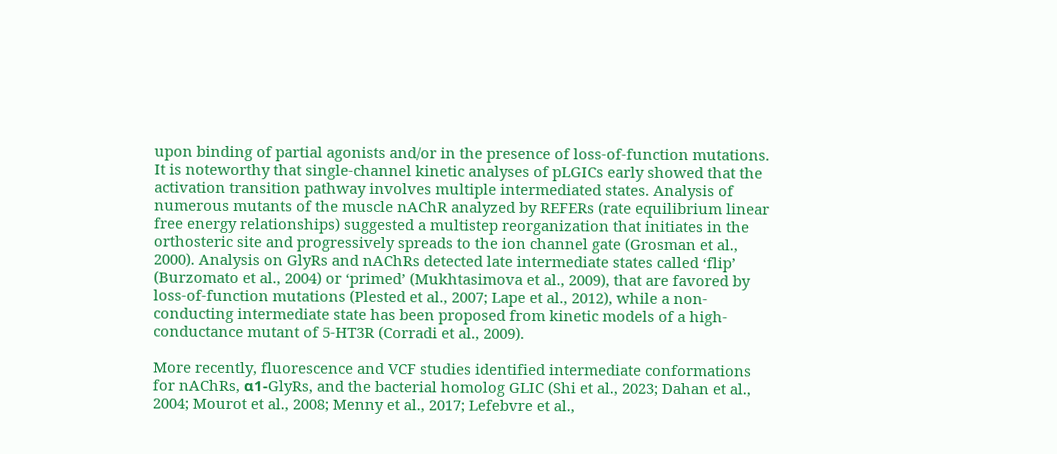upon binding of partial agonists and/or in the presence of loss-of-function mutations. It is noteworthy that single-channel kinetic analyses of pLGICs early showed that the activation transition pathway involves multiple intermediated states. Analysis of numerous mutants of the muscle nAChR analyzed by REFERs (rate equilibrium linear free energy relationships) suggested a multistep reorganization that initiates in the orthosteric site and progressively spreads to the ion channel gate (Grosman et al., 2000). Analysis on GlyRs and nAChRs detected late intermediate states called ‘flip’ (Burzomato et al., 2004) or ‘primed’ (Mukhtasimova et al., 2009), that are favored by loss-of-function mutations (Plested et al., 2007; Lape et al., 2012), while a non-conducting intermediate state has been proposed from kinetic models of a high-conductance mutant of 5-HT3R (Corradi et al., 2009).

More recently, fluorescence and VCF studies identified intermediate conformations for nAChRs, α1-GlyRs, and the bacterial homolog GLIC (Shi et al., 2023; Dahan et al., 2004; Mourot et al., 2008; Menny et al., 2017; Lefebvre et al.,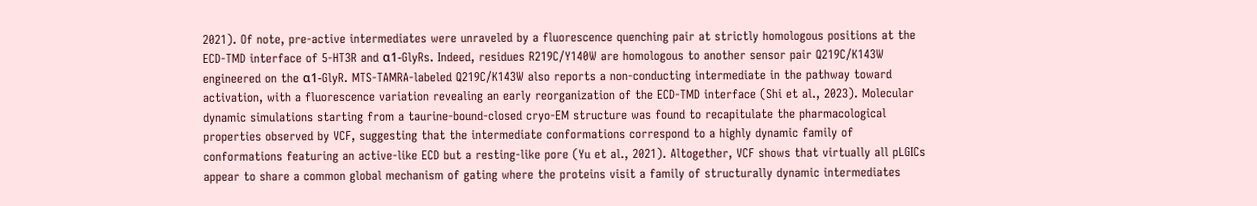2021). Of note, pre-active intermediates were unraveled by a fluorescence quenching pair at strictly homologous positions at the ECD-TMD interface of 5-HT3R and α1-GlyRs. Indeed, residues R219C/Y140W are homologous to another sensor pair Q219C/K143W engineered on the α1-GlyR. MTS-TAMRA-labeled Q219C/K143W also reports a non-conducting intermediate in the pathway toward activation, with a fluorescence variation revealing an early reorganization of the ECD-TMD interface (Shi et al., 2023). Molecular dynamic simulations starting from a taurine-bound-closed cryo-EM structure was found to recapitulate the pharmacological properties observed by VCF, suggesting that the intermediate conformations correspond to a highly dynamic family of conformations featuring an active-like ECD but a resting-like pore (Yu et al., 2021). Altogether, VCF shows that virtually all pLGICs appear to share a common global mechanism of gating where the proteins visit a family of structurally dynamic intermediates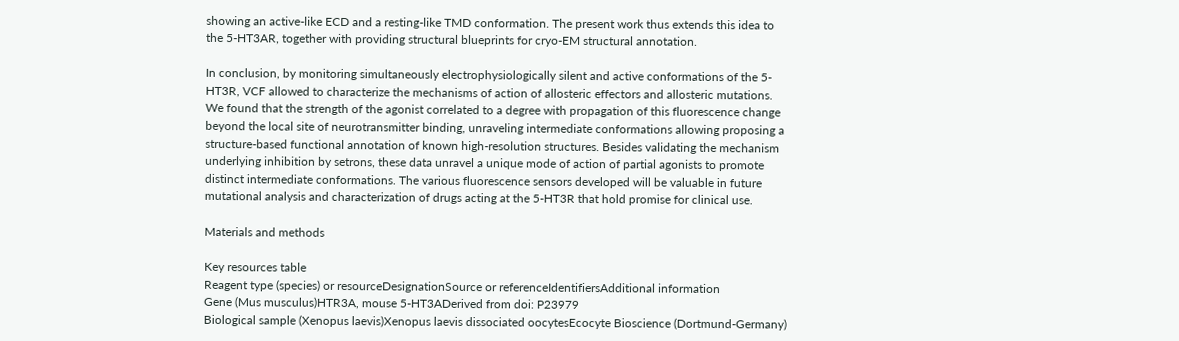showing an active-like ECD and a resting-like TMD conformation. The present work thus extends this idea to the 5-HT3AR, together with providing structural blueprints for cryo-EM structural annotation.

In conclusion, by monitoring simultaneously electrophysiologically silent and active conformations of the 5-HT3R, VCF allowed to characterize the mechanisms of action of allosteric effectors and allosteric mutations. We found that the strength of the agonist correlated to a degree with propagation of this fluorescence change beyond the local site of neurotransmitter binding, unraveling intermediate conformations allowing proposing a structure-based functional annotation of known high-resolution structures. Besides validating the mechanism underlying inhibition by setrons, these data unravel a unique mode of action of partial agonists to promote distinct intermediate conformations. The various fluorescence sensors developed will be valuable in future mutational analysis and characterization of drugs acting at the 5-HT3R that hold promise for clinical use.

Materials and methods

Key resources table
Reagent type (species) or resourceDesignationSource or referenceIdentifiersAdditional information
Gene (Mus musculus)HTR3A, mouse 5-HT3ADerived from doi: P23979
Biological sample (Xenopus laevis)Xenopus laevis dissociated oocytesEcocyte Bioscience (Dortmund-Germany)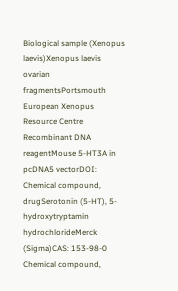Biological sample (Xenopus laevis)Xenopus laevis ovarian fragmentsPortsmouth European Xenopus Resource Centre
Recombinant DNA reagentMouse 5-HT3A in pcDNA5 vectorDOI:
Chemical compound, drugSerotonin (5-HT), 5-hydroxytryptamin hydrochlorideMerck (Sigma)CAS: 153-98-0
Chemical compound,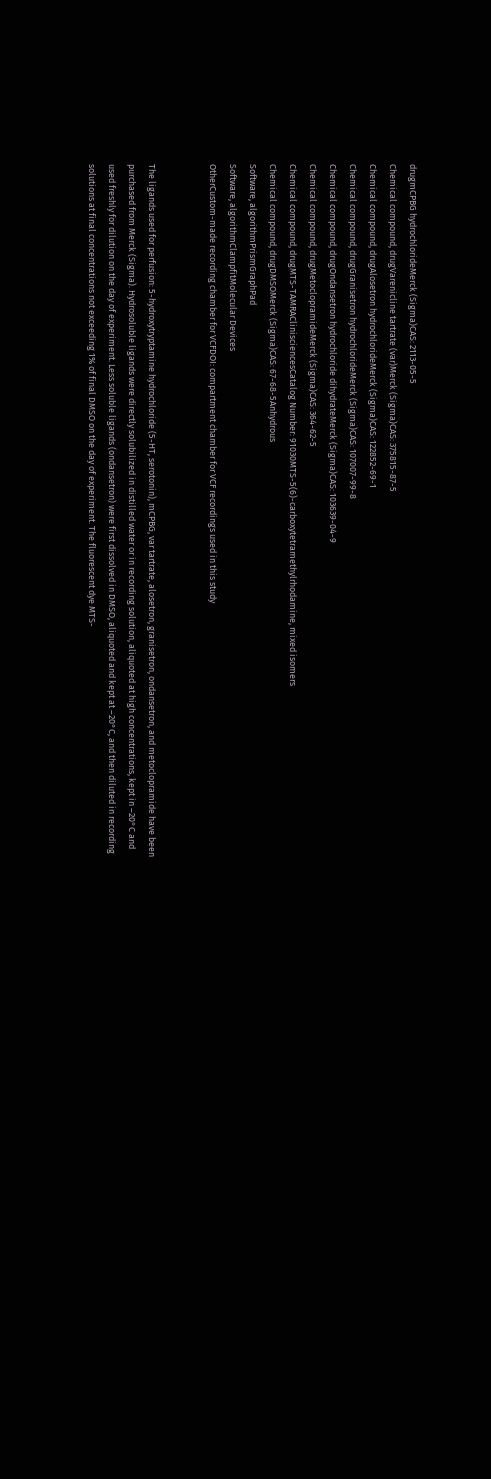drugmCPBG hydrochlorideMerck (Sigma)CAS: 2113-05-5
Chemical compound, drugVarenicline tartrate (var)Merck (Sigma)CAS: 375815-87-5
Chemical compound, drugAlosetron hydrochlorideMerck (Sigma)CAS: 122852-69-1
Chemical compound, drugGranisetron hydrochlorideMerck (Sigma)CAS: 107007-99-8
Chemical compound, drugOndansetron hydrochloride dihydrateMerck (Sigma)CAS: 103639-04-9
Chemical compound, drugMetoclopramideMerck (Sigma)CAS: 364-62-5
Chemical compound, drugMTS-TAMRAClinisciencesCatalog Number: 91030MTS-5(6)-carboxytetramethylrhodamine, mixed isomers
Chemical compound, drugDMSOMerck (Sigma)CAS: 67-68-5Anhydrous
Software, algorithmPrismGraphPad
Software, algorithmClampfitMolecular Devices
OtherCustom-made recording chamber for VCFDOI: compartment chamber for VCF recordings used in this study


The ligands used for perfusion: 5-hydroxytryptamine hydrochloride (5-HT, serotonin), mCPBG, var tartrate, alosetron, granisetron, ondansetron, and metoclopramide have been purchased from Merck (Sigma). Hydrosoluble ligands were directly solubilized in distilled water or in recording solution, aliquoted at high concentrations, kept in –20°C and used freshly for dilution on the day of experiment. Less soluble ligands (ondansetron) were first dissolved in DMSO, aliquoted and kept at –20°C, and then diluted in recording solutions at final concentrations not exceeding 1% of final DMSO on the day of experiment. The fluorescent dye MTS-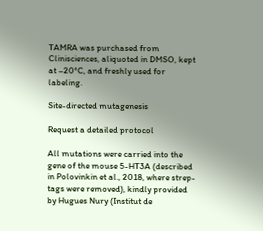TAMRA was purchased from Clinisciences, aliquoted in DMSO, kept at –20°C, and freshly used for labeling.

Site-directed mutagenesis

Request a detailed protocol

All mutations were carried into the gene of the mouse 5-HT3A (described in Polovinkin et al., 2018, where strep-tags were removed), kindly provided by Hugues Nury (Institut de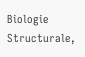Biologie Structurale,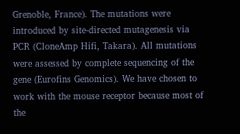Grenoble, France). The mutations were introduced by site-directed mutagenesis via PCR (CloneAmp Hifi, Takara). All mutations were assessed by complete sequencing of the gene (Eurofins Genomics). We have chosen to work with the mouse receptor because most of the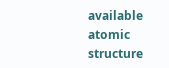available atomic structure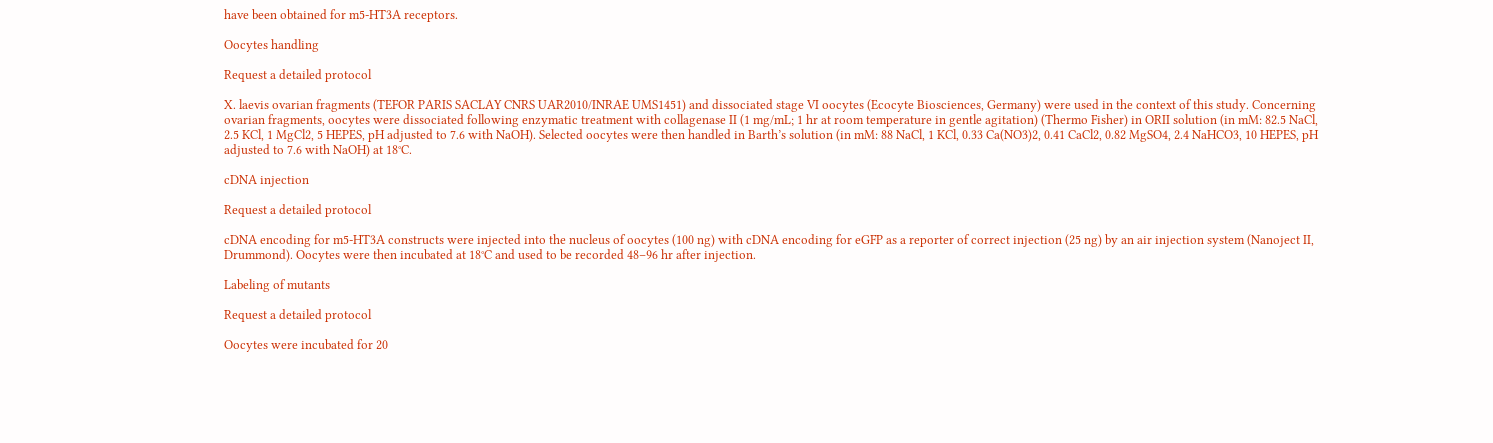have been obtained for m5-HT3A receptors.

Oocytes handling

Request a detailed protocol

X. laevis ovarian fragments (TEFOR PARIS SACLAY CNRS UAR2010/INRAE UMS1451) and dissociated stage VI oocytes (Ecocyte Biosciences, Germany) were used in the context of this study. Concerning ovarian fragments, oocytes were dissociated following enzymatic treatment with collagenase II (1 mg/mL; 1 hr at room temperature in gentle agitation) (Thermo Fisher) in ORII solution (in mM: 82.5 NaCl, 2.5 KCl, 1 MgCl2, 5 HEPES, pH adjusted to 7.6 with NaOH). Selected oocytes were then handled in Barth’s solution (in mM: 88 NaCl, 1 KCl, 0.33 Ca(NO3)2, 0.41 CaCl2, 0.82 MgSO4, 2.4 NaHCO3, 10 HEPES, pH adjusted to 7.6 with NaOH) at 18°C.

cDNA injection

Request a detailed protocol

cDNA encoding for m5-HT3A constructs were injected into the nucleus of oocytes (100 ng) with cDNA encoding for eGFP as a reporter of correct injection (25 ng) by an air injection system (Nanoject II, Drummond). Oocytes were then incubated at 18°C and used to be recorded 48–96 hr after injection.

Labeling of mutants

Request a detailed protocol

Oocytes were incubated for 20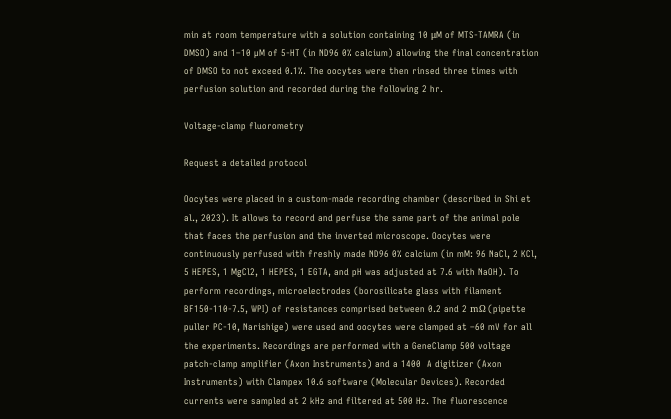min at room temperature with a solution containing 10 μM of MTS-TAMRA (in DMSO) and 1–10 µM of 5-HT (in ND96 0% calcium) allowing the final concentration of DMSO to not exceed 0.1%. The oocytes were then rinsed three times with perfusion solution and recorded during the following 2 hr.

Voltage-clamp fluorometry

Request a detailed protocol

Oocytes were placed in a custom-made recording chamber (described in Shi et al., 2023). It allows to record and perfuse the same part of the animal pole that faces the perfusion and the inverted microscope. Oocytes were continuously perfused with freshly made ND96 0% calcium (in mM: 96 NaCl, 2 KCl, 5 HEPES, 1 MgCl2, 1 HEPES, 1 EGTA, and pH was adjusted at 7.6 with NaOH). To perform recordings, microelectrodes (borosilicate glass with filament BF150-110-7.5, WPI) of resistances comprised between 0.2 and 2 mΩ (pipette puller PC-10, Narishige) were used and oocytes were clamped at –60 mV for all the experiments. Recordings are performed with a GeneClamp 500 voltage patch-clamp amplifier (Axon Instruments) and a 1400  A digitizer (Axon Instruments) with Clampex 10.6 software (Molecular Devices). Recorded currents were sampled at 2 kHz and filtered at 500 Hz. The fluorescence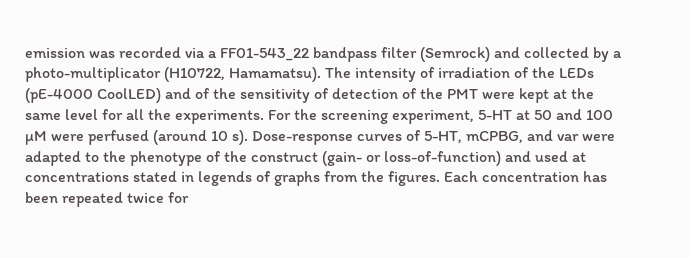emission was recorded via a FF01-543_22 bandpass filter (Semrock) and collected by a photo-multiplicator (H10722, Hamamatsu). The intensity of irradiation of the LEDs (pE-4000 CoolLED) and of the sensitivity of detection of the PMT were kept at the same level for all the experiments. For the screening experiment, 5-HT at 50 and 100 µM were perfused (around 10 s). Dose-response curves of 5-HT, mCPBG, and var were adapted to the phenotype of the construct (gain- or loss-of-function) and used at concentrations stated in legends of graphs from the figures. Each concentration has been repeated twice for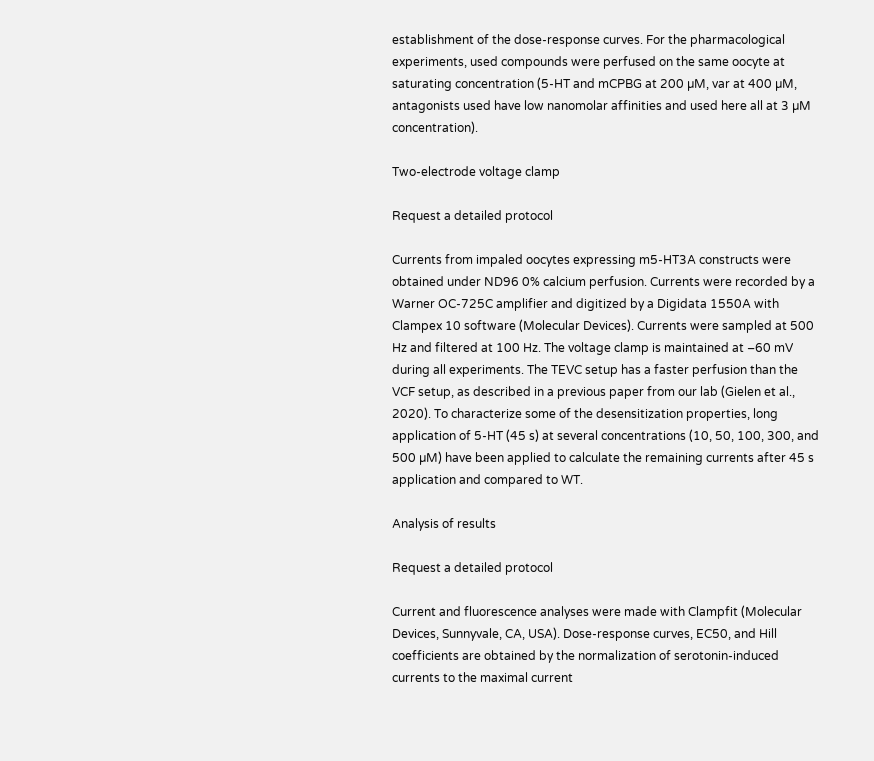establishment of the dose-response curves. For the pharmacological experiments, used compounds were perfused on the same oocyte at saturating concentration (5-HT and mCPBG at 200 µM, var at 400 µM, antagonists used have low nanomolar affinities and used here all at 3 µM concentration).

Two-electrode voltage clamp

Request a detailed protocol

Currents from impaled oocytes expressing m5-HT3A constructs were obtained under ND96 0% calcium perfusion. Currents were recorded by a Warner OC-725C amplifier and digitized by a Digidata 1550A with Clampex 10 software (Molecular Devices). Currents were sampled at 500 Hz and filtered at 100 Hz. The voltage clamp is maintained at –60 mV during all experiments. The TEVC setup has a faster perfusion than the VCF setup, as described in a previous paper from our lab (Gielen et al., 2020). To characterize some of the desensitization properties, long application of 5-HT (45 s) at several concentrations (10, 50, 100, 300, and 500 µM) have been applied to calculate the remaining currents after 45 s application and compared to WT.

Analysis of results

Request a detailed protocol

Current and fluorescence analyses were made with Clampfit (Molecular Devices, Sunnyvale, CA, USA). Dose-response curves, EC50, and Hill coefficients are obtained by the normalization of serotonin-induced currents to the maximal current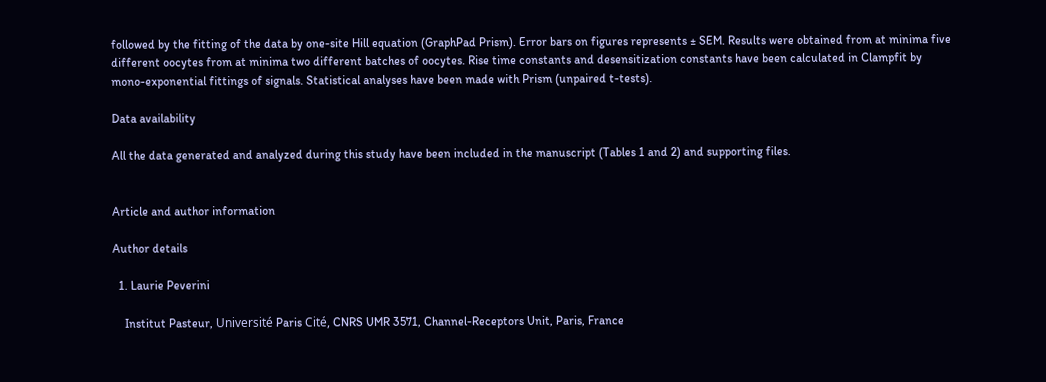followed by the fitting of the data by one-site Hill equation (GraphPad Prism). Error bars on figures represents ± SEM. Results were obtained from at minima five different oocytes from at minima two different batches of oocytes. Rise time constants and desensitization constants have been calculated in Clampfit by mono-exponential fittings of signals. Statistical analyses have been made with Prism (unpaired t-tests).

Data availability

All the data generated and analyzed during this study have been included in the manuscript (Tables 1 and 2) and supporting files.


Article and author information

Author details

  1. Laurie Peverini

    Institut Pasteur, Université Paris Cité, CNRS UMR 3571, Channel-Receptors Unit, Paris, France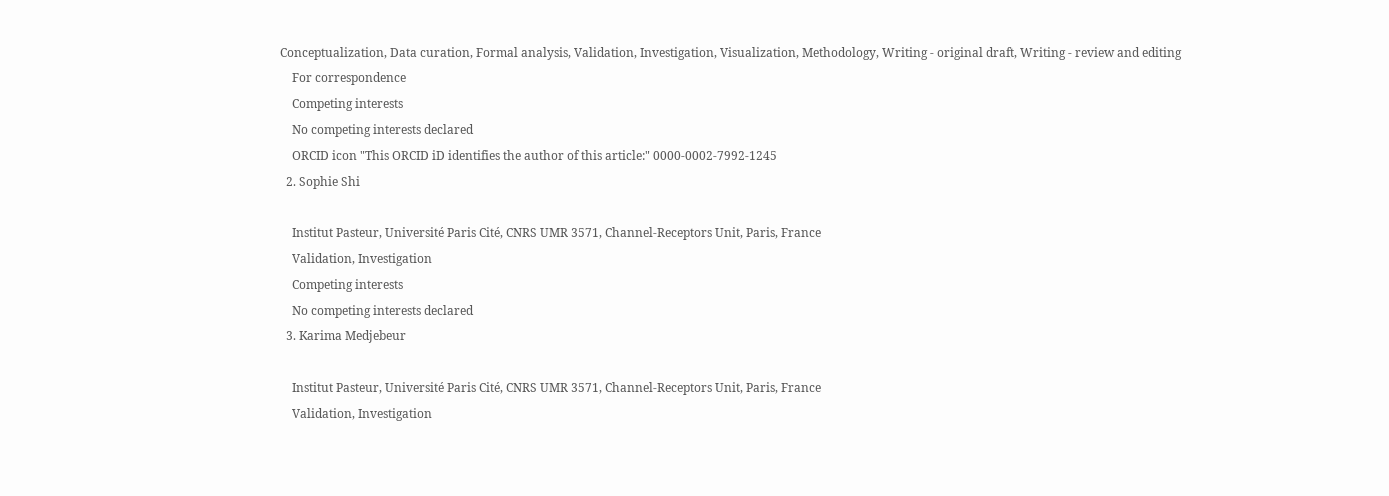Conceptualization, Data curation, Formal analysis, Validation, Investigation, Visualization, Methodology, Writing - original draft, Writing - review and editing
    For correspondence
    Competing interests
    No competing interests declared
    ORCID icon "This ORCID iD identifies the author of this article:" 0000-0002-7992-1245
  2. Sophie Shi

    Institut Pasteur, Université Paris Cité, CNRS UMR 3571, Channel-Receptors Unit, Paris, France
    Validation, Investigation
    Competing interests
    No competing interests declared
  3. Karima Medjebeur

    Institut Pasteur, Université Paris Cité, CNRS UMR 3571, Channel-Receptors Unit, Paris, France
    Validation, Investigation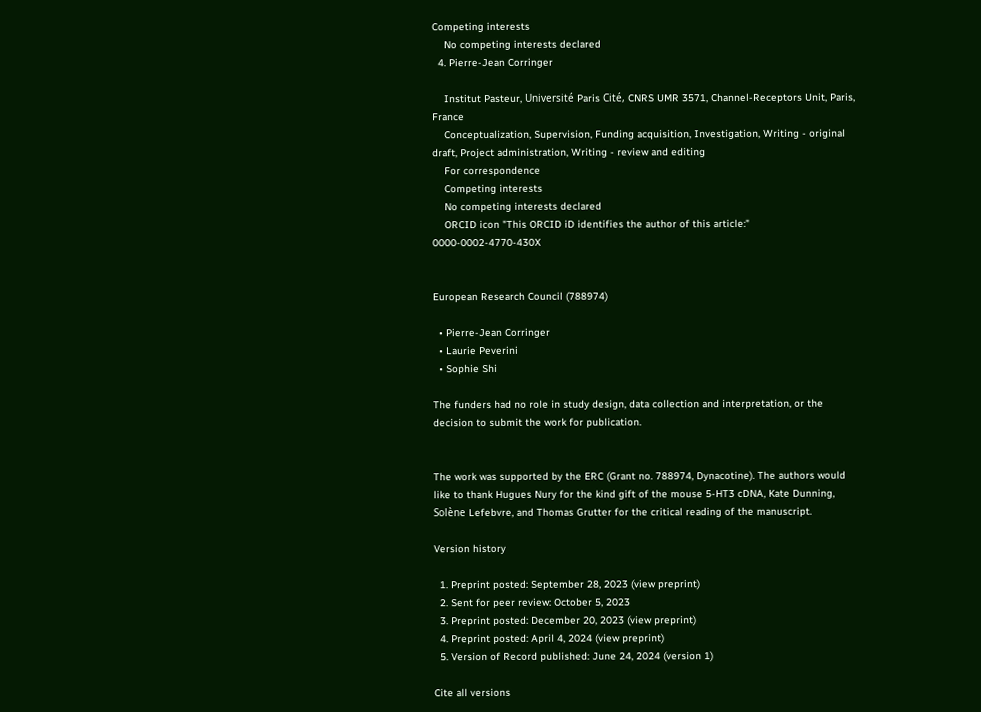Competing interests
    No competing interests declared
  4. Pierre-Jean Corringer

    Institut Pasteur, Université Paris Cité, CNRS UMR 3571, Channel-Receptors Unit, Paris, France
    Conceptualization, Supervision, Funding acquisition, Investigation, Writing - original draft, Project administration, Writing - review and editing
    For correspondence
    Competing interests
    No competing interests declared
    ORCID icon "This ORCID iD identifies the author of this article:" 0000-0002-4770-430X


European Research Council (788974)

  • Pierre-Jean Corringer
  • Laurie Peverini
  • Sophie Shi

The funders had no role in study design, data collection and interpretation, or the decision to submit the work for publication.


The work was supported by the ERC (Grant no. 788974, Dynacotine). The authors would like to thank Hugues Nury for the kind gift of the mouse 5-HT3 cDNA, Kate Dunning, Solène Lefebvre, and Thomas Grutter for the critical reading of the manuscript.

Version history

  1. Preprint posted: September 28, 2023 (view preprint)
  2. Sent for peer review: October 5, 2023
  3. Preprint posted: December 20, 2023 (view preprint)
  4. Preprint posted: April 4, 2024 (view preprint)
  5. Version of Record published: June 24, 2024 (version 1)

Cite all versions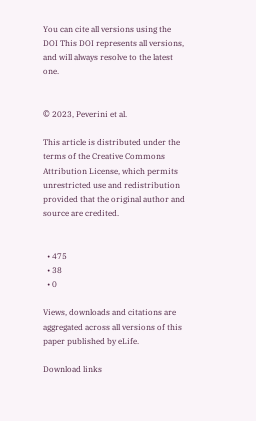You can cite all versions using the DOI This DOI represents all versions, and will always resolve to the latest one.


© 2023, Peverini et al.

This article is distributed under the terms of the Creative Commons Attribution License, which permits unrestricted use and redistribution provided that the original author and source are credited.


  • 475
  • 38
  • 0

Views, downloads and citations are aggregated across all versions of this paper published by eLife.

Download links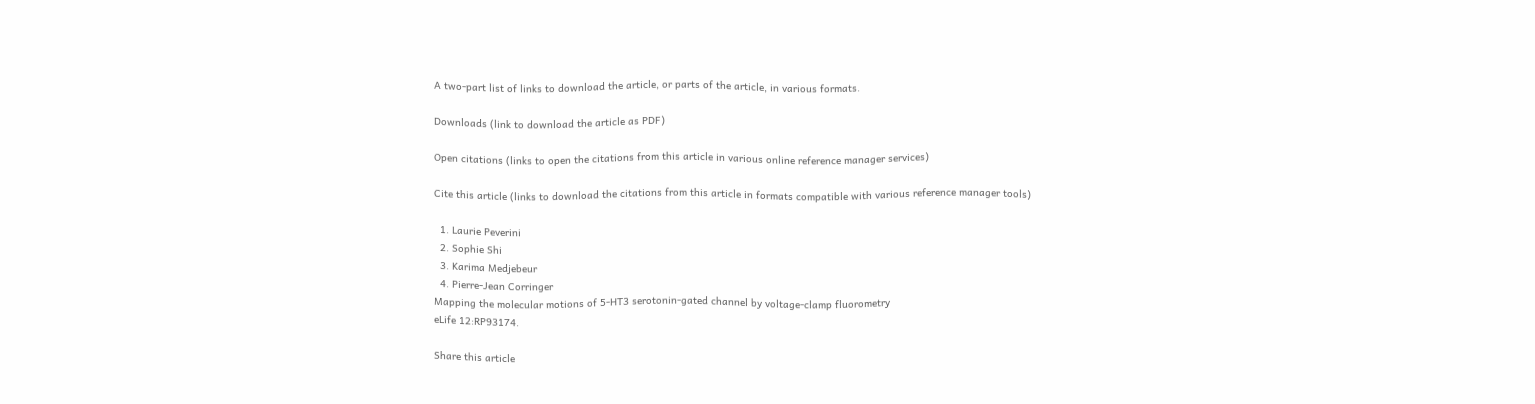A two-part list of links to download the article, or parts of the article, in various formats.

Downloads (link to download the article as PDF)

Open citations (links to open the citations from this article in various online reference manager services)

Cite this article (links to download the citations from this article in formats compatible with various reference manager tools)

  1. Laurie Peverini
  2. Sophie Shi
  3. Karima Medjebeur
  4. Pierre-Jean Corringer
Mapping the molecular motions of 5-HT3 serotonin-gated channel by voltage-clamp fluorometry
eLife 12:RP93174.

Share this article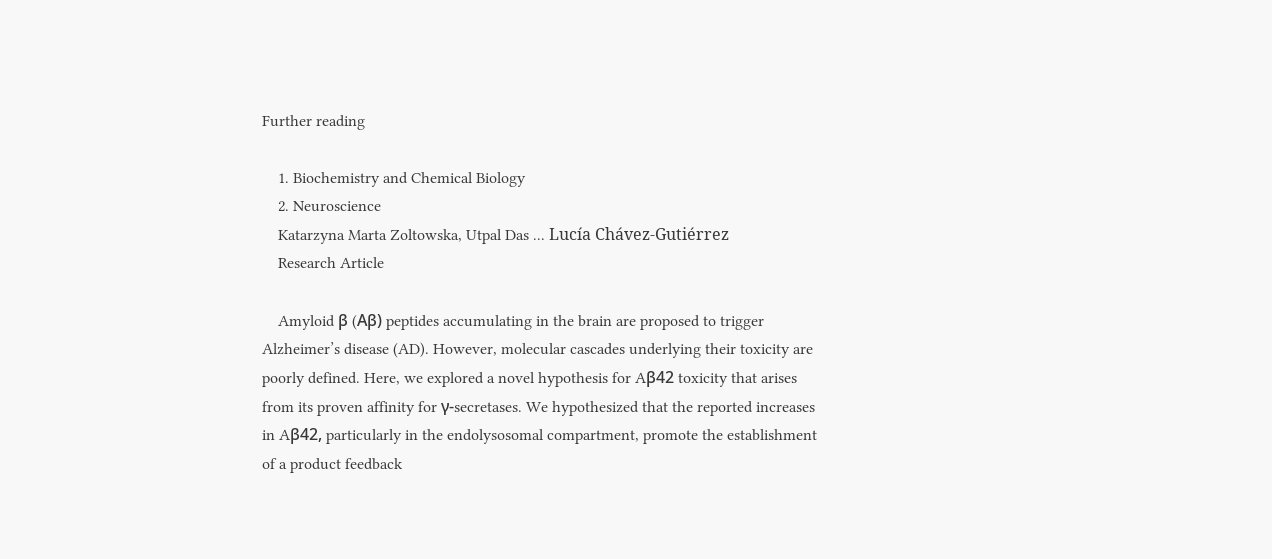Further reading

    1. Biochemistry and Chemical Biology
    2. Neuroscience
    Katarzyna Marta Zoltowska, Utpal Das ... Lucía Chávez-Gutiérrez
    Research Article

    Amyloid β (Aβ) peptides accumulating in the brain are proposed to trigger Alzheimer’s disease (AD). However, molecular cascades underlying their toxicity are poorly defined. Here, we explored a novel hypothesis for Aβ42 toxicity that arises from its proven affinity for γ-secretases. We hypothesized that the reported increases in Aβ42, particularly in the endolysosomal compartment, promote the establishment of a product feedback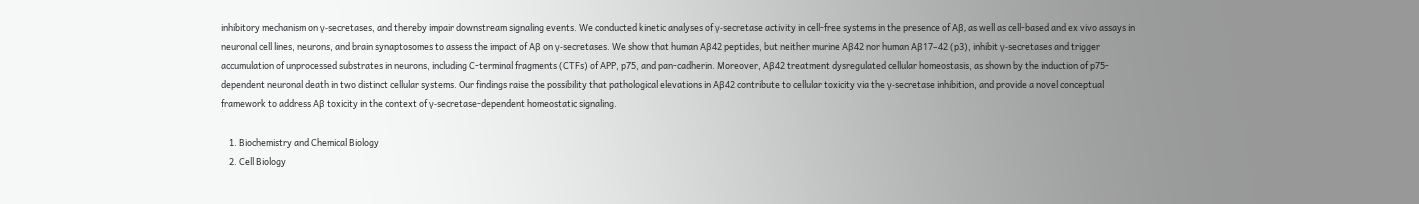inhibitory mechanism on γ-secretases, and thereby impair downstream signaling events. We conducted kinetic analyses of γ-secretase activity in cell-free systems in the presence of Aβ, as well as cell-based and ex vivo assays in neuronal cell lines, neurons, and brain synaptosomes to assess the impact of Aβ on γ-secretases. We show that human Aβ42 peptides, but neither murine Aβ42 nor human Aβ17–42 (p3), inhibit γ-secretases and trigger accumulation of unprocessed substrates in neurons, including C-terminal fragments (CTFs) of APP, p75, and pan-cadherin. Moreover, Aβ42 treatment dysregulated cellular homeostasis, as shown by the induction of p75-dependent neuronal death in two distinct cellular systems. Our findings raise the possibility that pathological elevations in Aβ42 contribute to cellular toxicity via the γ-secretase inhibition, and provide a novel conceptual framework to address Aβ toxicity in the context of γ-secretase-dependent homeostatic signaling.

    1. Biochemistry and Chemical Biology
    2. Cell Biology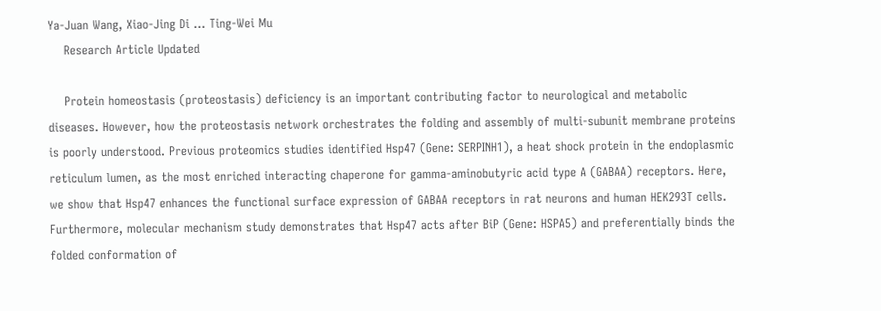Ya-Juan Wang, Xiao-Jing Di ... Ting-Wei Mu
    Research Article Updated

    Protein homeostasis (proteostasis) deficiency is an important contributing factor to neurological and metabolic diseases. However, how the proteostasis network orchestrates the folding and assembly of multi-subunit membrane proteins is poorly understood. Previous proteomics studies identified Hsp47 (Gene: SERPINH1), a heat shock protein in the endoplasmic reticulum lumen, as the most enriched interacting chaperone for gamma-aminobutyric acid type A (GABAA) receptors. Here, we show that Hsp47 enhances the functional surface expression of GABAA receptors in rat neurons and human HEK293T cells. Furthermore, molecular mechanism study demonstrates that Hsp47 acts after BiP (Gene: HSPA5) and preferentially binds the folded conformation of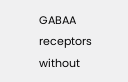GABAA receptors without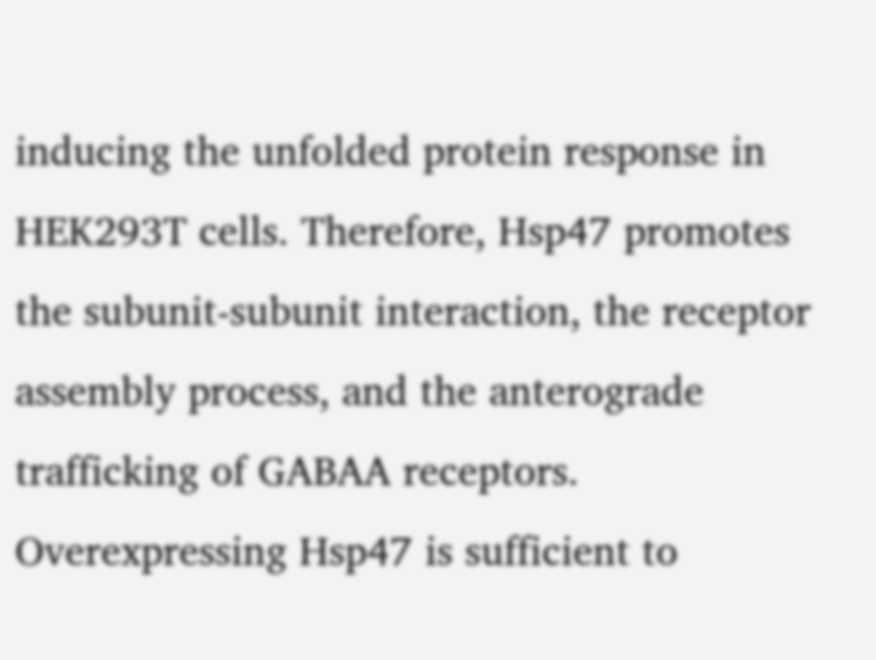inducing the unfolded protein response in HEK293T cells. Therefore, Hsp47 promotes the subunit-subunit interaction, the receptor assembly process, and the anterograde trafficking of GABAA receptors. Overexpressing Hsp47 is sufficient to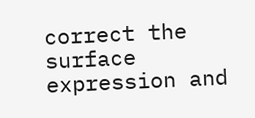correct the surface expression and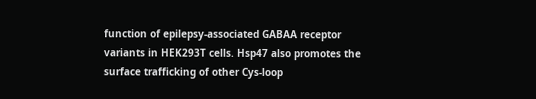function of epilepsy-associated GABAA receptor variants in HEK293T cells. Hsp47 also promotes the surface trafficking of other Cys-loop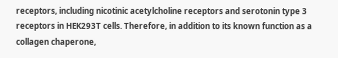receptors, including nicotinic acetylcholine receptors and serotonin type 3 receptors in HEK293T cells. Therefore, in addition to its known function as a collagen chaperone,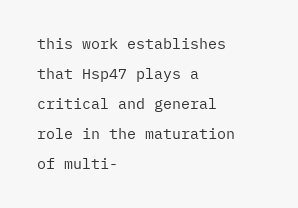this work establishes that Hsp47 plays a critical and general role in the maturation of multi-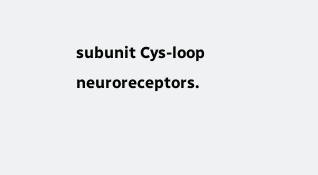subunit Cys-loop neuroreceptors.